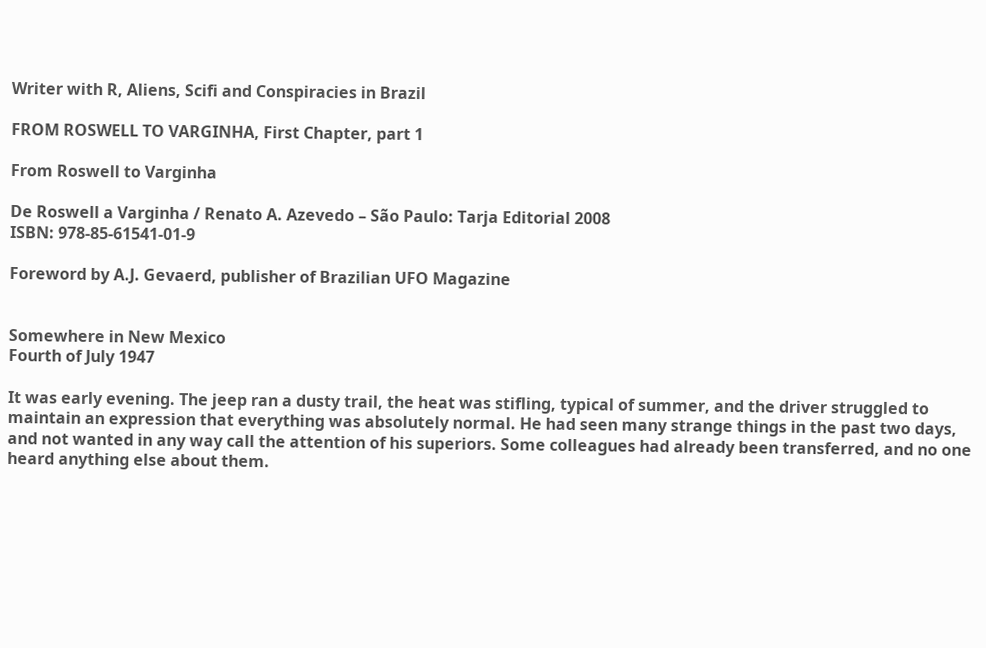Writer with R, Aliens, Scifi and Conspiracies in Brazil

FROM ROSWELL TO VARGINHA, First Chapter, part 1

From Roswell to Varginha

De Roswell a Varginha / Renato A. Azevedo – São Paulo: Tarja Editorial 2008
ISBN: 978-85-61541-01-9

Foreword by A.J. Gevaerd, publisher of Brazilian UFO Magazine


Somewhere in New Mexico
Fourth of July 1947

It was early evening. The jeep ran a dusty trail, the heat was stifling, typical of summer, and the driver struggled to maintain an expression that everything was absolutely normal. He had seen many strange things in the past two days, and not wanted in any way call the attention of his superiors. Some colleagues had already been transferred, and no one heard anything else about them.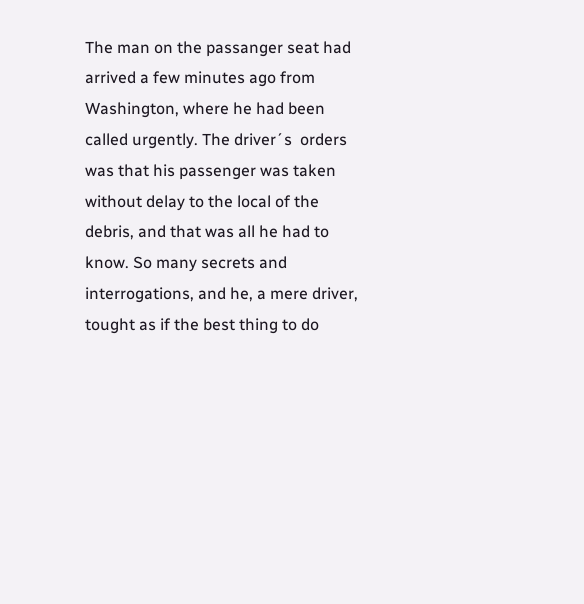The man on the passanger seat had arrived a few minutes ago from Washington, where he had been called urgently. The driver´s  orders was that his passenger was taken without delay to the local of the debris, and that was all he had to know. So many secrets and interrogations, and he, a mere driver, tought as if the best thing to do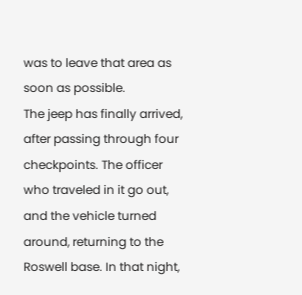was to leave that area as soon as possible.
The jeep has finally arrived, after passing through four checkpoints. The officer who traveled in it go out, and the vehicle turned around, returning to the Roswell base. In that night,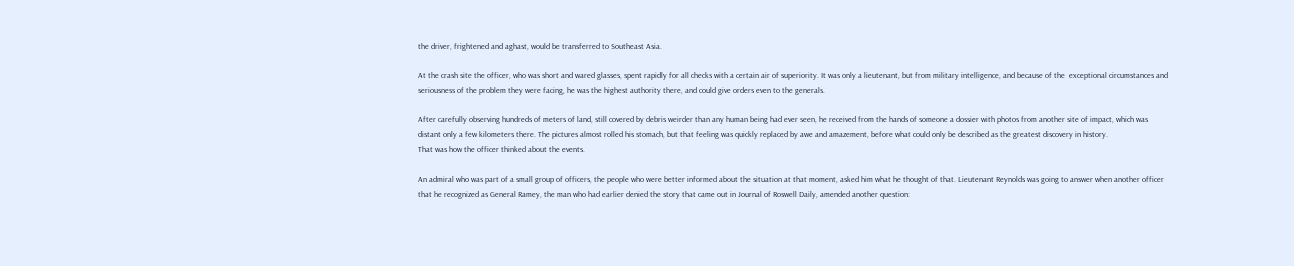the driver, frightened and aghast, would be transferred to Southeast Asia.

At the crash site the officer, who was short and wared glasses, spent rapidly for all checks with a certain air of superiority. It was only a lieutenant, but from military intelligence, and because of the  exceptional circumstances and seriousness of the problem they were facing, he was the highest authority there, and could give orders even to the generals.

After carefully observing hundreds of meters of land, still covered by debris weirder than any human being had ever seen, he received from the hands of someone a dossier with photos from another site of impact, which was distant only a few kilometers there. The pictures almost rolled his stomach, but that feeling was quickly replaced by awe and amazement, before what could only be described as the greatest discovery in history.
That was how the officer thinked about the events.

An admiral who was part of a small group of officers, the people who were better informed about the situation at that moment, asked him what he thought of that. Lieutenant Reynolds was going to answer when another officer that he recognized as General Ramey, the man who had earlier denied the story that came out in Journal of Roswell Daily, amended another question: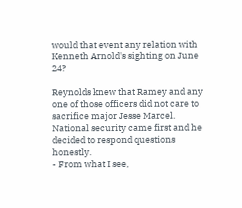would that event any relation with Kenneth Arnold's sighting on June 24?

Reynolds knew that Ramey and any one of those officers did not care to sacrifice major Jesse Marcel. National security came first and he decided to respond questions honestly.
- From what I see,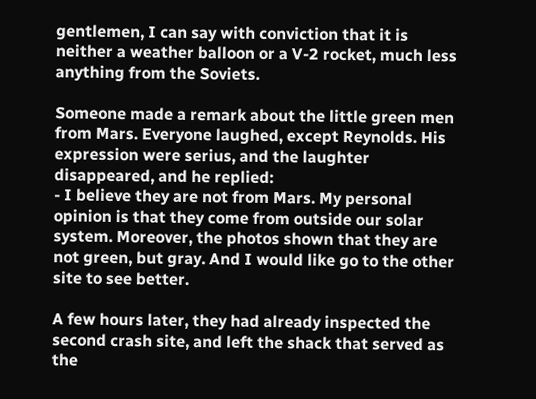gentlemen, I can say with conviction that it is neither a weather balloon or a V-2 rocket, much less anything from the Soviets.

Someone made a remark about the little green men from Mars. Everyone laughed, except Reynolds. His expression were serius, and the laughter disappeared, and he replied:
- I believe they are not from Mars. My personal opinion is that they come from outside our solar system. Moreover, the photos shown that they are not green, but gray. And I would like go to the other site to see better.

A few hours later, they had already inspected the second crash site, and left the shack that served as the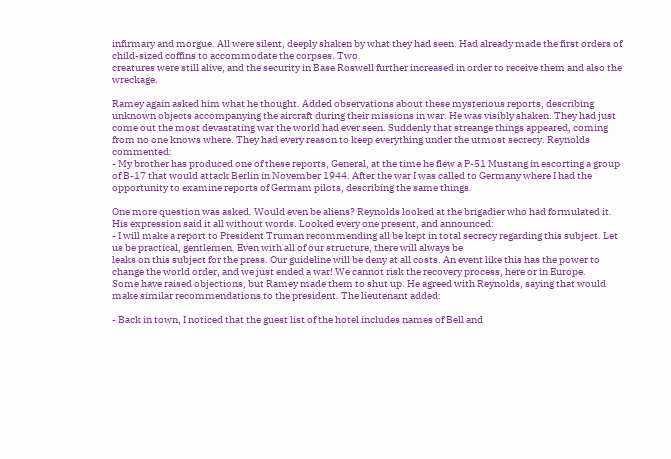infirmary and morgue. All were silent, deeply shaken by what they had seen. Had already made the first orders of child-sized coffins to accommodate the corpses. Two
creatures were still alive, and the security in Base Roswell further increased in order to receive them and also the wreckage.

Ramey again asked him what he thought. Added observations about these mysterious reports, describing unknown objects accompanying the aircraft during their missions in war. He was visibly shaken. They had just come out the most devastating war the world had ever seen. Suddenly that streange things appeared, coming from no one knows where. They had every reason to keep everything under the utmost secrecy. Reynolds commented:
- My brother has produced one of these reports, General, at the time he flew a P-51 Mustang in escorting a group of B-17 that would attack Berlin in November 1944. After the war I was called to Germany where I had the opportunity to examine reports of Germam pilots, describing the same things.

One more question was asked. Would even be aliens? Reynolds looked at the brigadier who had formulated it. His expression said it all without words. Looked every one present, and announced:
- I will make a report to President Truman recommending all be kept in total secrecy regarding this subject. Let us be practical, gentlemen. Even with all of our structure, there will always be
leaks on this subject for the press. Our guideline will be deny at all costs. An event like this has the power to change the world order, and we just ended a war! We cannot risk the recovery process, here or in Europe.
Some have raised objections, but Ramey made them to shut up. He agreed with Reynolds, saying that would make similar recommendations to the president. The lieutenant added:

- Back in town, I noticed that the guest list of the hotel includes names of Bell and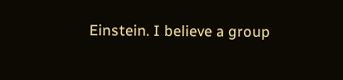Einstein. I believe a group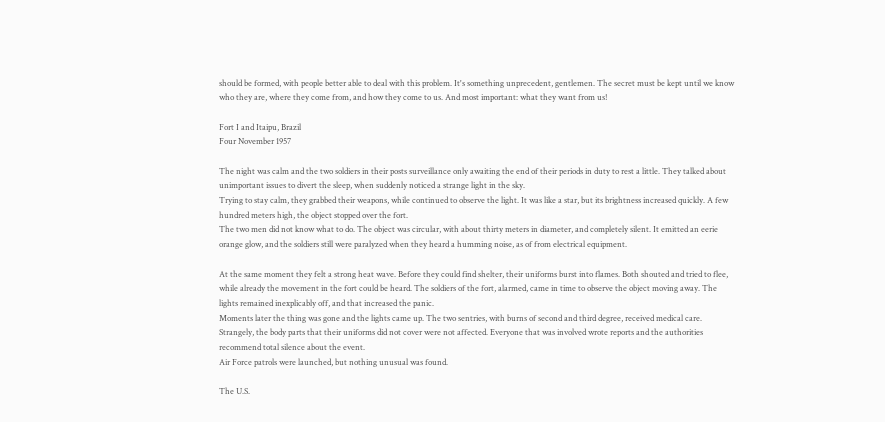should be formed, with people better able to deal with this problem. It's something unprecedent, gentlemen. The secret must be kept until we know who they are, where they come from, and how they come to us. And most important: what they want from us!

Fort I and Itaipu, Brazil
Four November 1957

The night was calm and the two soldiers in their posts surveillance only awaiting the end of their periods in duty to rest a little. They talked about unimportant issues to divert the sleep, when suddenly noticed a strange light in the sky.
Trying to stay calm, they grabbed their weapons, while continued to observe the light. It was like a star, but its brightness increased quickly. A few hundred meters high, the object stopped over the fort.
The two men did not know what to do. The object was circular, with about thirty meters in diameter, and completely silent. It emitted an eerie orange glow, and the soldiers still were paralyzed when they heard a humming noise, as of from electrical equipment.

At the same moment they felt a strong heat wave. Before they could find shelter, their uniforms burst into flames. Both shouted and tried to flee, while already the movement in the fort could be heard. The soldiers of the fort, alarmed, came in time to observe the object moving away. The lights remained inexplicably off, and that increased the panic.
Moments later the thing was gone and the lights came up. The two sentries, with burns of second and third degree, received medical care. Strangely, the body parts that their uniforms did not cover were not affected. Everyone that was involved wrote reports and the authorities recommend total silence about the event.
Air Force patrols were launched, but nothing unusual was found.

The U.S.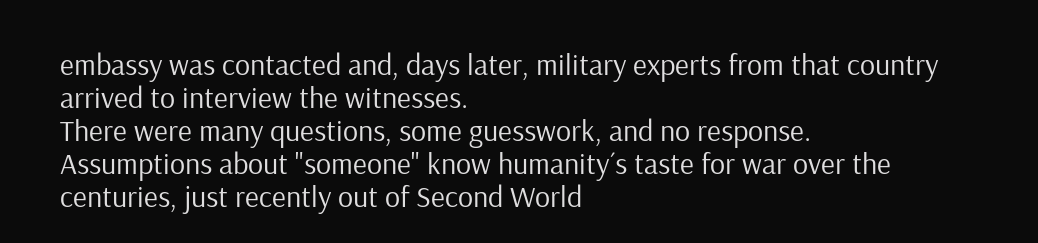embassy was contacted and, days later, military experts from that country arrived to interview the witnesses.
There were many questions, some guesswork, and no response. Assumptions about "someone" know humanity´s taste for war over the centuries, just recently out of Second World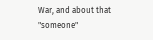War, and about that "someone"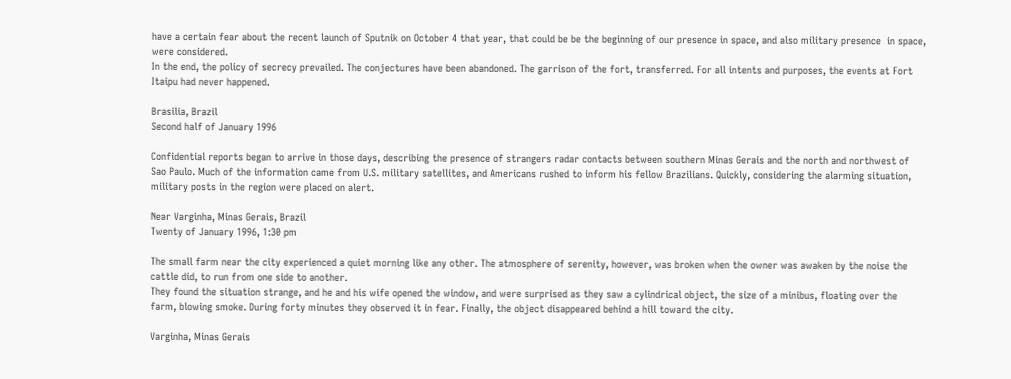have a certain fear about the recent launch of Sputnik on October 4 that year, that could be be the beginning of our presence in space, and also military presence  in space, were considered.
In the end, the policy of secrecy prevailed. The conjectures have been abandoned. The garrison of the fort, transferred. For all intents and purposes, the events at Fort Itaipu had never happened.

Brasilia, Brazil
Second half of January 1996

Confidential reports began to arrive in those days, describing the presence of strangers radar contacts between southern Minas Gerais and the north and northwest of Sao Paulo. Much of the information came from U.S. military satellites, and Americans rushed to inform his fellow Brazilians. Quickly, considering the alarming situation, military posts in the region were placed on alert.

Near Varginha, Minas Gerais, Brazil
Twenty of January 1996, 1:30 pm

The small farm near the city experienced a quiet morning like any other. The atmosphere of serenity, however, was broken when the owner was awaken by the noise the cattle did, to run from one side to another.
They found the situation strange, and he and his wife opened the window, and were surprised as they saw a cylindrical object, the size of a minibus, floating over the farm, blowing smoke. During forty minutes they observed it in fear. Finally, the object disappeared behind a hill toward the city.

Varginha, Minas Gerais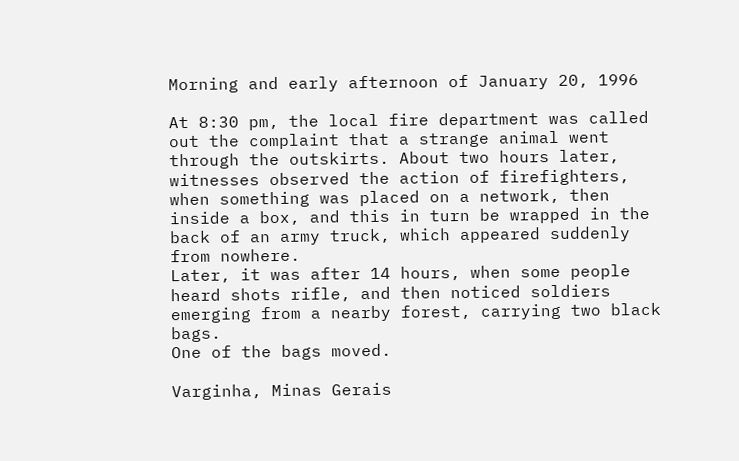Morning and early afternoon of January 20, 1996

At 8:30 pm, the local fire department was called out the complaint that a strange animal went through the outskirts. About two hours later, witnesses observed the action of firefighters, when something was placed on a network, then inside a box, and this in turn be wrapped in the back of an army truck, which appeared suddenly from nowhere.
Later, it was after 14 hours, when some people heard shots rifle, and then noticed soldiers emerging from a nearby forest, carrying two black bags.
One of the bags moved.

Varginha, Minas Gerais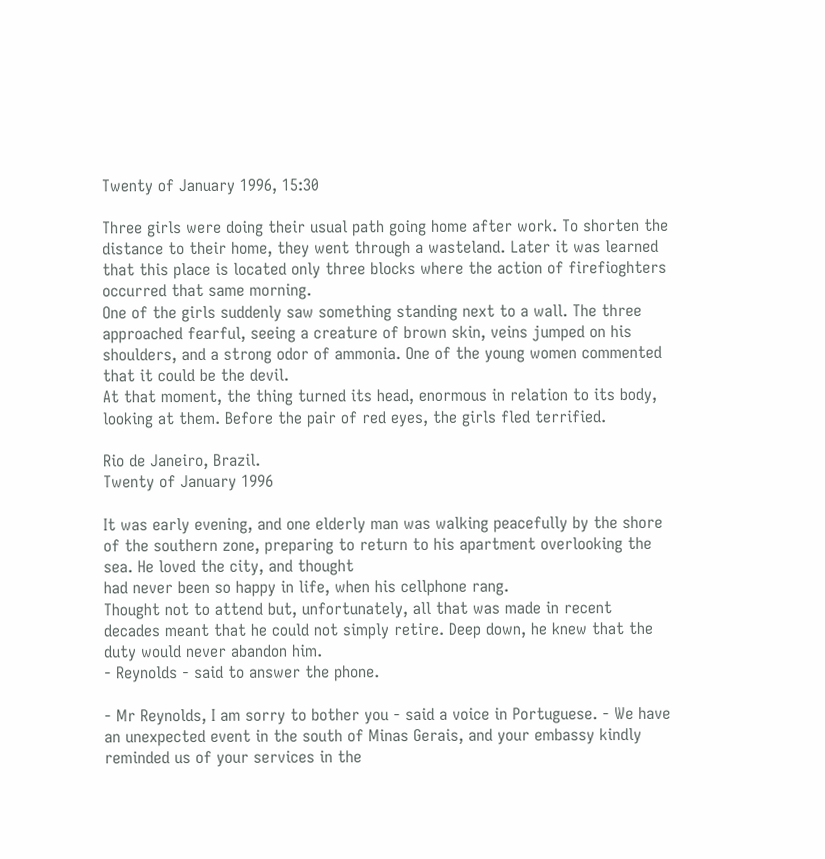Twenty of January 1996, 15:30

Three girls were doing their usual path going home after work. To shorten the distance to their home, they went through a wasteland. Later it was learned that this place is located only three blocks where the action of firefioghters occurred that same morning.
One of the girls suddenly saw something standing next to a wall. The three approached fearful, seeing a creature of brown skin, veins jumped on his shoulders, and a strong odor of ammonia. One of the young women commented that it could be the devil.
At that moment, the thing turned its head, enormous in relation to its body, looking at them. Before the pair of red eyes, the girls fled terrified.

Rio de Janeiro, Brazil.
Twenty of January 1996

It was early evening, and one elderly man was walking peacefully by the shore of the southern zone, preparing to return to his apartment overlooking the sea. He loved the city, and thought
had never been so happy in life, when his cellphone rang.
Thought not to attend but, unfortunately, all that was made in recent decades meant that he could not simply retire. Deep down, he knew that the duty would never abandon him.
- Reynolds - said to answer the phone.

- Mr Reynolds, I am sorry to bother you - said a voice in Portuguese. - We have an unexpected event in the south of Minas Gerais, and your embassy kindly reminded us of your services in the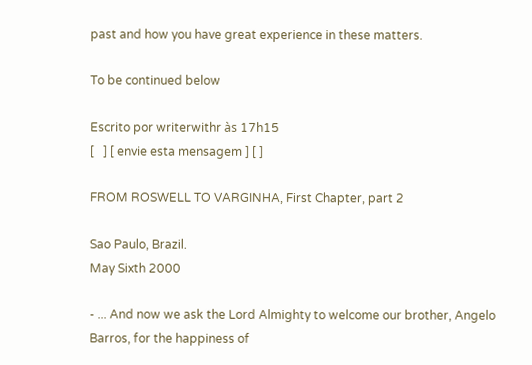past and how you have great experience in these matters.

To be continued below

Escrito por writerwithr às 17h15
[   ] [ envie esta mensagem ] [ ]

FROM ROSWELL TO VARGINHA, First Chapter, part 2

Sao Paulo, Brazil.
May Sixth 2000

- ... And now we ask the Lord Almighty to welcome our brother, Angelo Barros, for the happiness of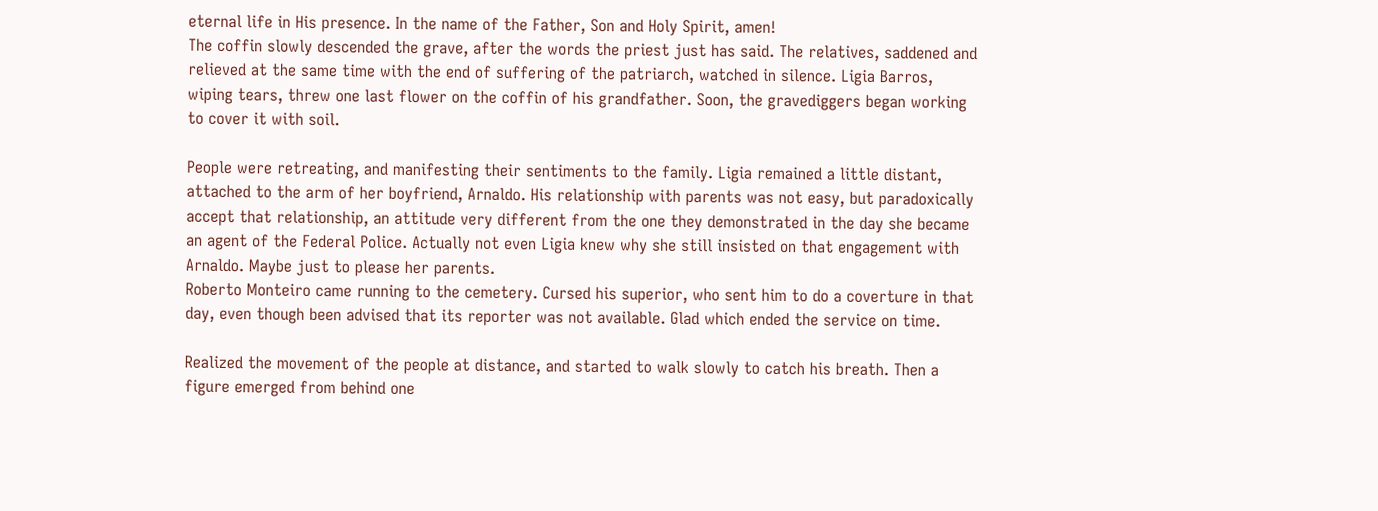eternal life in His presence. In the name of the Father, Son and Holy Spirit, amen!
The coffin slowly descended the grave, after the words the priest just has said. The relatives, saddened and relieved at the same time with the end of suffering of the patriarch, watched in silence. Ligia Barros, wiping tears, threw one last flower on the coffin of his grandfather. Soon, the gravediggers began working to cover it with soil.

People were retreating, and manifesting their sentiments to the family. Ligia remained a little distant, attached to the arm of her boyfriend, Arnaldo. His relationship with parents was not easy, but paradoxically accept that relationship, an attitude very different from the one they demonstrated in the day she became an agent of the Federal Police. Actually not even Ligia knew why she still insisted on that engagement with Arnaldo. Maybe just to please her parents.
Roberto Monteiro came running to the cemetery. Cursed his superior, who sent him to do a coverture in that day, even though been advised that its reporter was not available. Glad which ended the service on time.

Realized the movement of the people at distance, and started to walk slowly to catch his breath. Then a figure emerged from behind one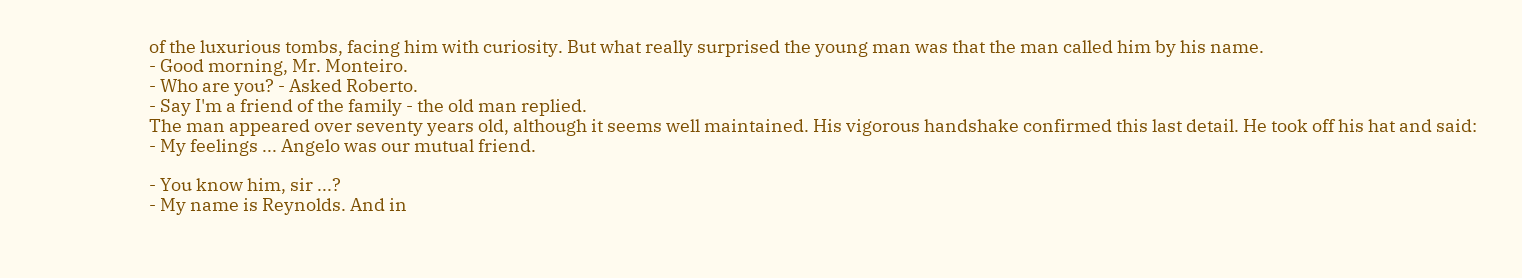of the luxurious tombs, facing him with curiosity. But what really surprised the young man was that the man called him by his name.
- Good morning, Mr. Monteiro.
- Who are you? - Asked Roberto.
- Say I'm a friend of the family - the old man replied.
The man appeared over seventy years old, although it seems well maintained. His vigorous handshake confirmed this last detail. He took off his hat and said:
- My feelings ... Angelo was our mutual friend.

- You know him, sir ...?
- My name is Reynolds. And in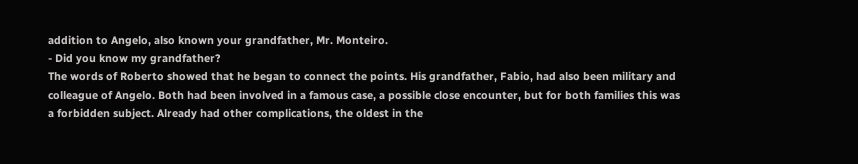addition to Angelo, also known your grandfather, Mr. Monteiro.
- Did you know my grandfather?
The words of Roberto showed that he began to connect the points. His grandfather, Fabio, had also been military and colleague of Angelo. Both had been involved in a famous case, a possible close encounter, but for both families this was a forbidden subject. Already had other complications, the oldest in the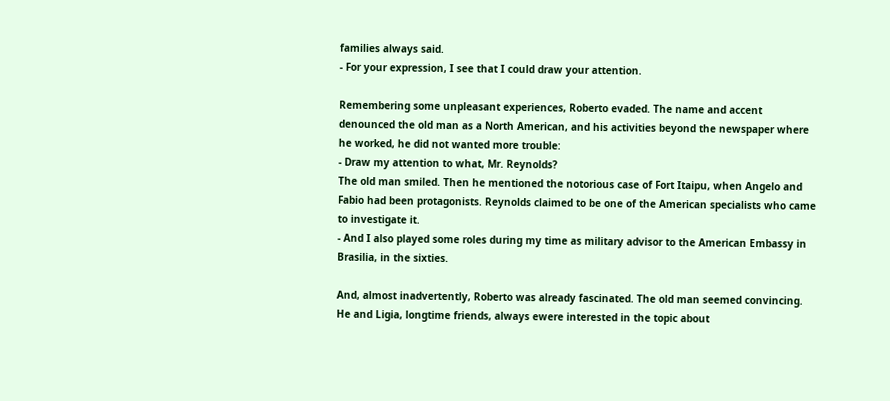families always said.
- For your expression, I see that I could draw your attention.

Remembering some unpleasant experiences, Roberto evaded. The name and accent denounced the old man as a North American, and his activities beyond the newspaper where he worked, he did not wanted more trouble:
- Draw my attention to what, Mr. Reynolds?
The old man smiled. Then he mentioned the notorious case of Fort Itaipu, when Angelo and Fabio had been protagonists. Reynolds claimed to be one of the American specialists who came to investigate it.
- And I also played some roles during my time as military advisor to the American Embassy in Brasilia, in the sixties.

And, almost inadvertently, Roberto was already fascinated. The old man seemed convincing. He and Ligia, longtime friends, always ewere interested in the topic about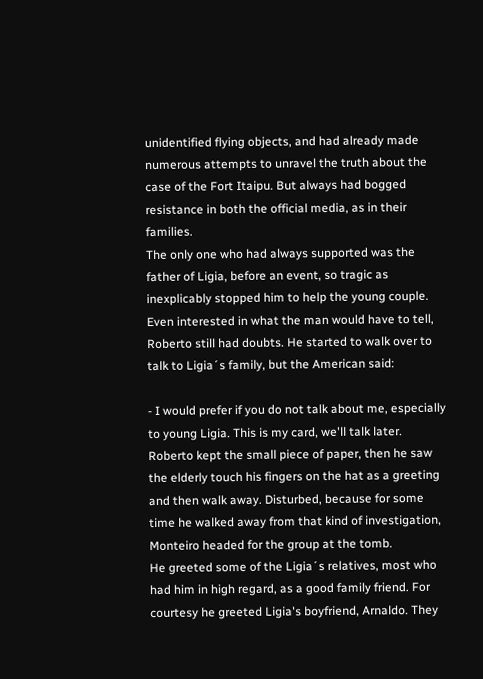unidentified flying objects, and had already made numerous attempts to unravel the truth about the case of the Fort Itaipu. But always had bogged resistance in both the official media, as in their families.
The only one who had always supported was the father of Ligia, before an event, so tragic as inexplicably stopped him to help the young couple.
Even interested in what the man would have to tell, Roberto still had doubts. He started to walk over to talk to Ligia´s family, but the American said:

- I would prefer if you do not talk about me, especially to young Ligia. This is my card, we'll talk later.
Roberto kept the small piece of paper, then he saw the elderly touch his fingers on the hat as a greeting and then walk away. Disturbed, because for some time he walked away from that kind of investigation, Monteiro headed for the group at the tomb.
He greeted some of the Ligia´s relatives, most who had him in high regard, as a good family friend. For courtesy he greeted Ligia's boyfriend, Arnaldo. They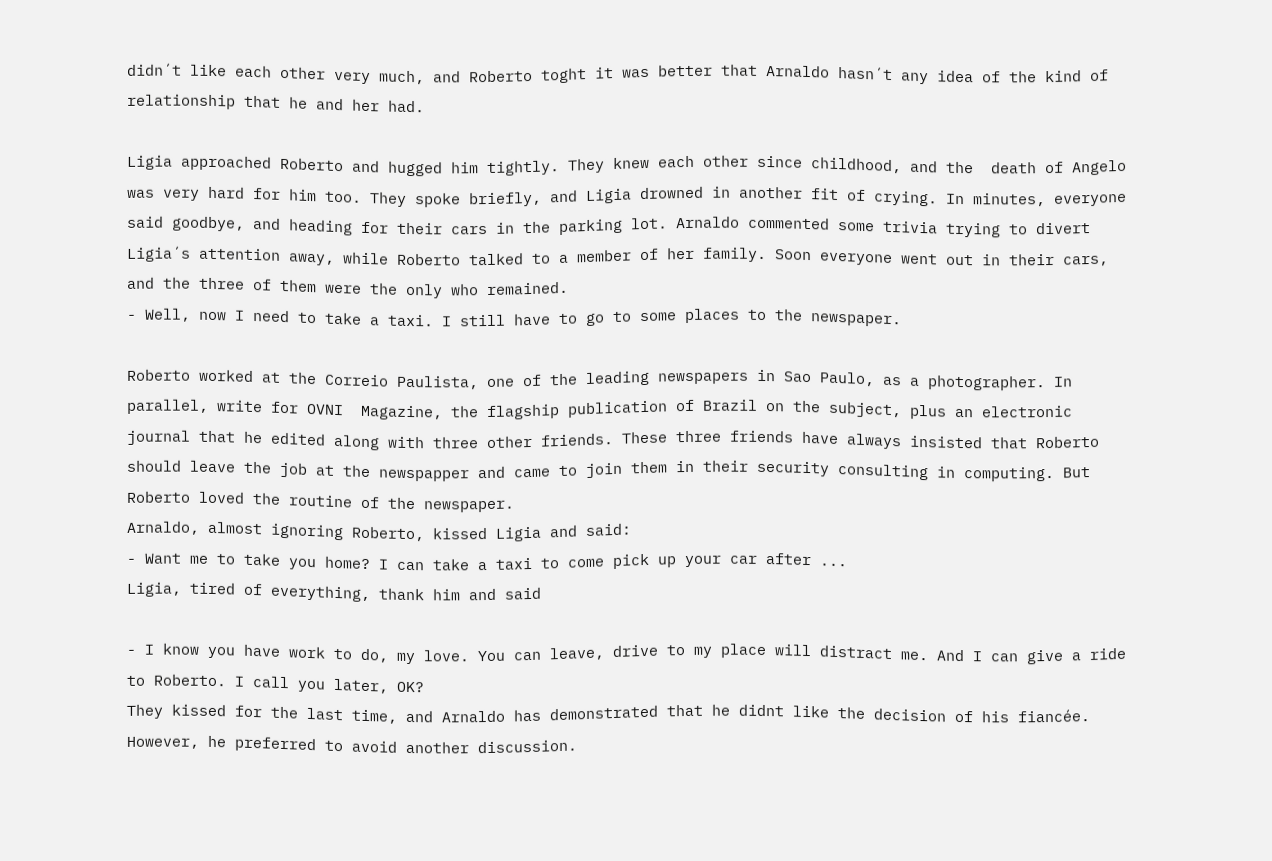didn´t like each other very much, and Roberto toght it was better that Arnaldo hasn´t any idea of the kind of relationship that he and her had.

Ligia approached Roberto and hugged him tightly. They knew each other since childhood, and the  death of Angelo was very hard for him too. They spoke briefly, and Ligia drowned in another fit of crying. In minutes, everyone said goodbye, and heading for their cars in the parking lot. Arnaldo commented some trivia trying to divert Ligia´s attention away, while Roberto talked to a member of her family. Soon everyone went out in their cars, and the three of them were the only who remained.
- Well, now I need to take a taxi. I still have to go to some places to the newspaper.

Roberto worked at the Correio Paulista, one of the leading newspapers in Sao Paulo, as a photographer. In parallel, write for OVNI  Magazine, the flagship publication of Brazil on the subject, plus an electronic journal that he edited along with three other friends. These three friends have always insisted that Roberto should leave the job at the newspapper and came to join them in their security consulting in computing. But Roberto loved the routine of the newspaper.
Arnaldo, almost ignoring Roberto, kissed Ligia and said:
- Want me to take you home? I can take a taxi to come pick up your car after ...
Ligia, tired of everything, thank him and said

- I know you have work to do, my love. You can leave, drive to my place will distract me. And I can give a ride to Roberto. I call you later, OK?
They kissed for the last time, and Arnaldo has demonstrated that he didnt like the decision of his fiancée. However, he preferred to avoid another discussion.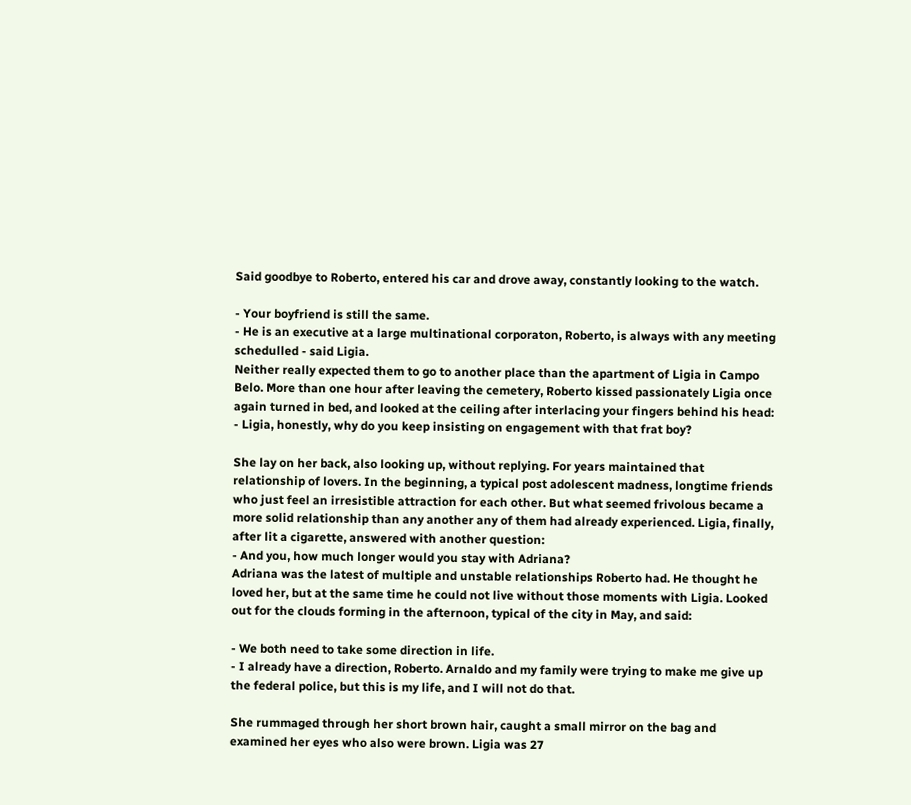Said goodbye to Roberto, entered his car and drove away, constantly looking to the watch.

- Your boyfriend is still the same.
- He is an executive at a large multinational corporaton, Roberto, is always with any meeting schedulled - said Ligia.
Neither really expected them to go to another place than the apartment of Ligia in Campo Belo. More than one hour after leaving the cemetery, Roberto kissed passionately Ligia once again turned in bed, and looked at the ceiling after interlacing your fingers behind his head:
- Ligia, honestly, why do you keep insisting on engagement with that frat boy?

She lay on her back, also looking up, without replying. For years maintained that relationship of lovers. In the beginning, a typical post adolescent madness, longtime friends who just feel an irresistible attraction for each other. But what seemed frivolous became a more solid relationship than any another any of them had already experienced. Ligia, finally, after lit a cigarette, answered with another question:
- And you, how much longer would you stay with Adriana?
Adriana was the latest of multiple and unstable relationships Roberto had. He thought he loved her, but at the same time he could not live without those moments with Ligia. Looked out for the clouds forming in the afternoon, typical of the city in May, and said:

- We both need to take some direction in life.
- I already have a direction, Roberto. Arnaldo and my family were trying to make me give up the federal police, but this is my life, and I will not do that.

She rummaged through her short brown hair, caught a small mirror on the bag and examined her eyes who also were brown. Ligia was 27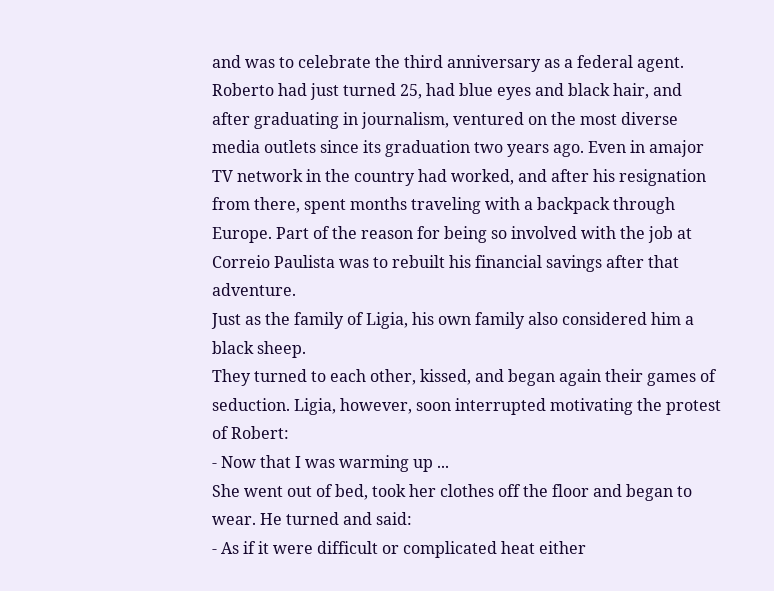and was to celebrate the third anniversary as a federal agent. Roberto had just turned 25, had blue eyes and black hair, and after graduating in journalism, ventured on the most diverse media outlets since its graduation two years ago. Even in amajor TV network in the country had worked, and after his resignation from there, spent months traveling with a backpack through Europe. Part of the reason for being so involved with the job at Correio Paulista was to rebuilt his financial savings after that adventure.
Just as the family of Ligia, his own family also considered him a black sheep.
They turned to each other, kissed, and began again their games of seduction. Ligia, however, soon interrupted motivating the protest of Robert:
- Now that I was warming up ...
She went out of bed, took her clothes off the floor and began to wear. He turned and said:
- As if it were difficult or complicated heat either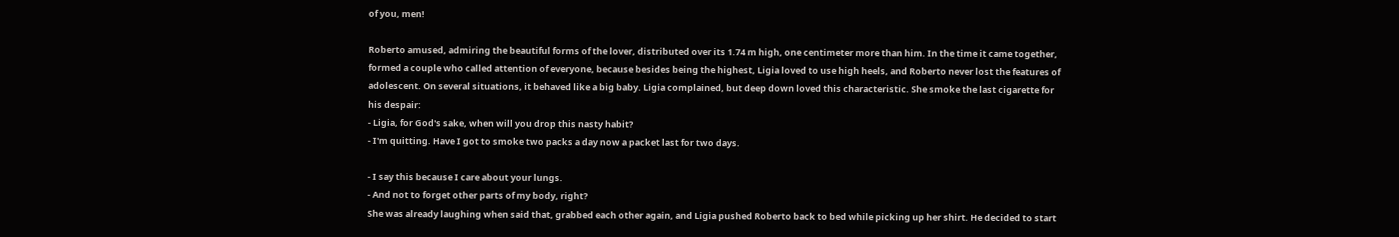of you, men!

Roberto amused, admiring the beautiful forms of the lover, distributed over its 1.74 m high, one centimeter more than him. In the time it came together, formed a couple who called attention of everyone, because besides being the highest, Ligia loved to use high heels, and Roberto never lost the features of adolescent. On several situations, it behaved like a big baby. Ligia complained, but deep down loved this characteristic. She smoke the last cigarette for his despair:
- Ligia, for God's sake, when will you drop this nasty habit?
- I'm quitting. Have I got to smoke two packs a day now a packet last for two days.

- I say this because I care about your lungs.
- And not to forget other parts of my body, right?
She was already laughing when said that, grabbed each other again, and Ligia pushed Roberto back to bed while picking up her shirt. He decided to start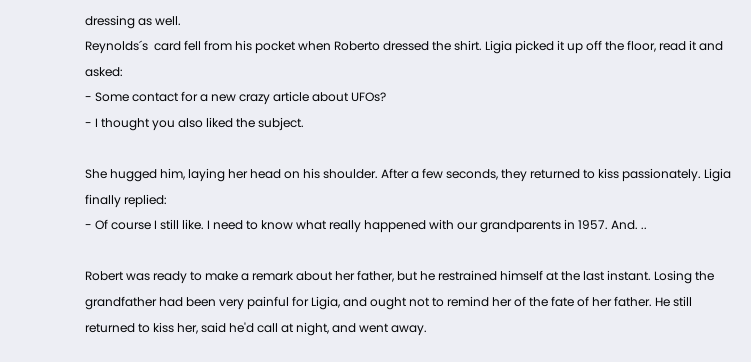dressing as well.
Reynolds´s  card fell from his pocket when Roberto dressed the shirt. Ligia picked it up off the floor, read it and asked:
- Some contact for a new crazy article about UFOs?
- I thought you also liked the subject.

She hugged him, laying her head on his shoulder. After a few seconds, they returned to kiss passionately. Ligia finally replied:
- Of course I still like. I need to know what really happened with our grandparents in 1957. And. ..

Robert was ready to make a remark about her father, but he restrained himself at the last instant. Losing the grandfather had been very painful for Ligia, and ought not to remind her of the fate of her father. He still returned to kiss her, said he'd call at night, and went away.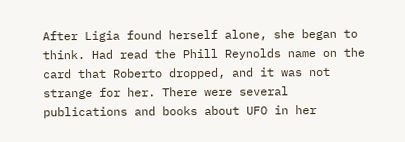After Ligia found herself alone, she began to think. Had read the Phill Reynolds name on the card that Roberto dropped, and it was not strange for her. There were several publications and books about UFO in her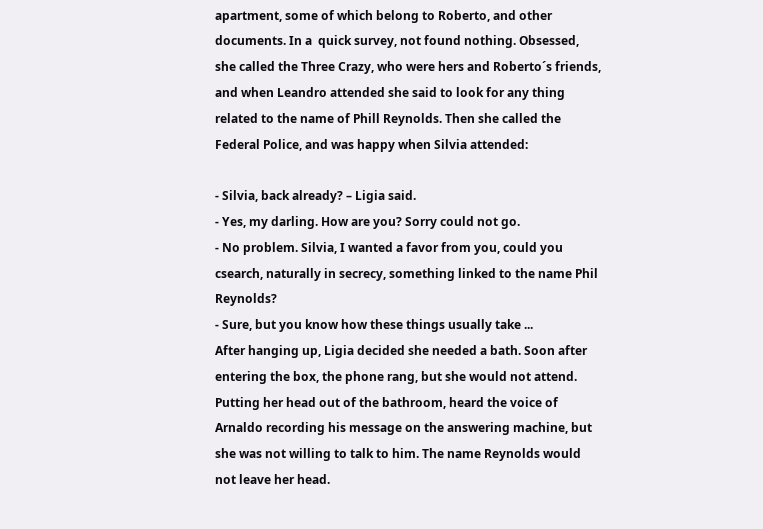apartment, some of which belong to Roberto, and other documents. In a  quick survey, not found nothing. Obsessed, she called the Three Crazy, who were hers and Roberto´s friends, and when Leandro attended she said to look for any thing related to the name of Phill Reynolds. Then she called the Federal Police, and was happy when Silvia attended:

- Silvia, back already? – Ligia said.
- Yes, my darling. How are you? Sorry could not go.
- No problem. Silvia, I wanted a favor from you, could you csearch, naturally in secrecy, something linked to the name Phil Reynolds?
- Sure, but you know how these things usually take ...
After hanging up, Ligia decided she needed a bath. Soon after entering the box, the phone rang, but she would not attend.
Putting her head out of the bathroom, heard the voice of Arnaldo recording his message on the answering machine, but she was not willing to talk to him. The name Reynolds would not leave her head.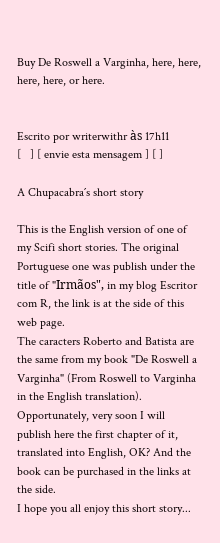Buy De Roswell a Varginha, here, here, here, here, or here.


Escrito por writerwithr às 17h11
[   ] [ envie esta mensagem ] [ ]

A Chupacabra´s short story

This is the English version of one of my Scifi short stories. The original
Portuguese one was publish under the title of "Irmãos", in my blog Escritor
com R, the link is at the side of this web page.
The caracters Roberto and Batista are the same from my book "De Roswell a
Varginha" (From Roswell to Varginha in the English translation).
Opportunately, very soon I will publish here the first chapter of it,
translated into English, OK? And the book can be purchased in the links at
the side.
I hope you all enjoy this short story...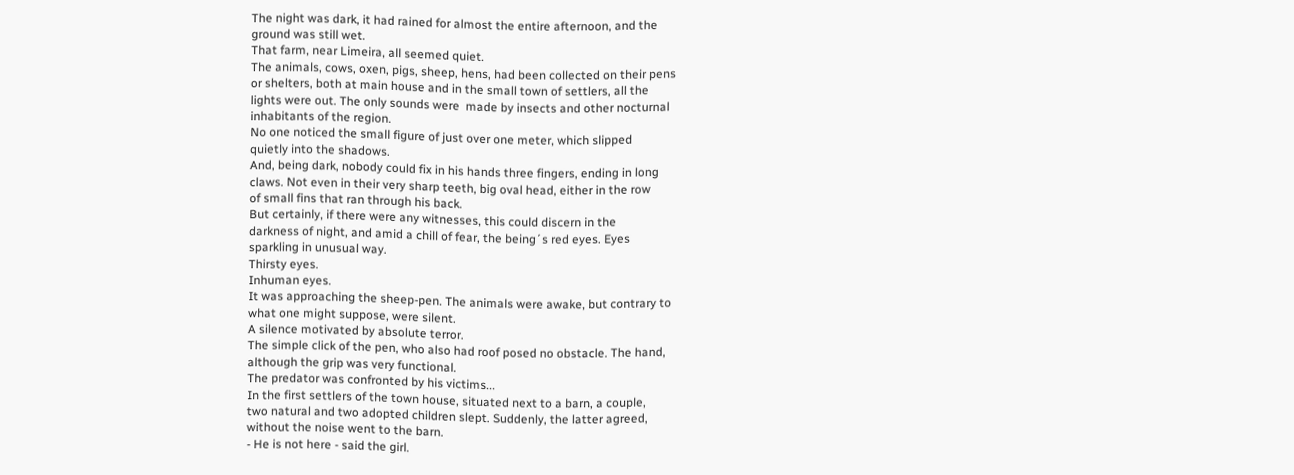The night was dark, it had rained for almost the entire afternoon, and the
ground was still wet.
That farm, near Limeira, all seemed quiet.
The animals, cows, oxen, pigs, sheep, hens, had been collected on their pens
or shelters, both at main house and in the small town of settlers, all the
lights were out. The only sounds were  made by insects and other nocturnal
inhabitants of the region.
No one noticed the small figure of just over one meter, which slipped
quietly into the shadows.
And, being dark, nobody could fix in his hands three fingers, ending in long
claws. Not even in their very sharp teeth, big oval head, either in the row
of small fins that ran through his back.
But certainly, if there were any witnesses, this could discern in the
darkness of night, and amid a chill of fear, the being´s red eyes. Eyes
sparkling in unusual way.
Thirsty eyes.
Inhuman eyes.
It was approaching the sheep-pen. The animals were awake, but contrary to
what one might suppose, were silent.
A silence motivated by absolute terror.
The simple click of the pen, who also had roof posed no obstacle. The hand,
although the grip was very functional.
The predator was confronted by his victims...
In the first settlers of the town house, situated next to a barn, a couple,
two natural and two adopted children slept. Suddenly, the latter agreed,
without the noise went to the barn.
- He is not here - said the girl.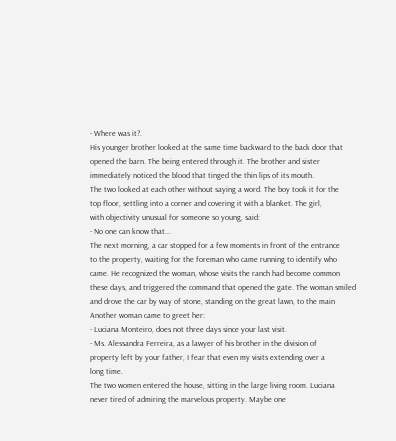- Where was it?.
His younger brother looked at the same time backward to the back door that
opened the barn. The being entered through it. The brother and sister
immediately noticed the blood that tinged the thin lips of its mouth.
The two looked at each other without saying a word. The boy took it for the
top floor, settling into a corner and covering it with a blanket. The girl,
with objectivity unusual for someone so young, said:
- No one can know that...
The next morning, a car stopped for a few moments in front of the entrance
to the property, waiting for the foreman who came running to identify who
came. He recognized the woman, whose visits the ranch had become common
these days, and triggered the command that opened the gate. The woman smiled
and drove the car by way of stone, standing on the great lawn, to the main
Another woman came to greet her:
- Luciana Monteiro, does not three days since your last visit.
- Ms. Alessandra Ferreira, as a lawyer of his brother in the division of
property left by your father, I fear that even my visits extending over a
long time.
The two women entered the house, sitting in the large living room. Luciana
never tired of admiring the marvelous property. Maybe one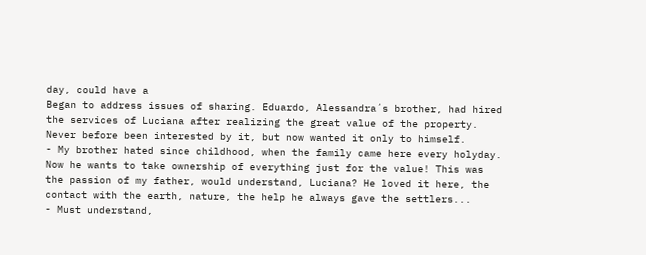day, could have a
Began to address issues of sharing. Eduardo, Alessandra´s brother, had hired
the services of Luciana after realizing the great value of the property.
Never before been interested by it, but now wanted it only to himself.
- My brother hated since childhood, when the family came here every holyday.
Now he wants to take ownership of everything just for the value! This was
the passion of my father, would understand, Luciana? He loved it here, the
contact with the earth, nature, the help he always gave the settlers...
- Must understand,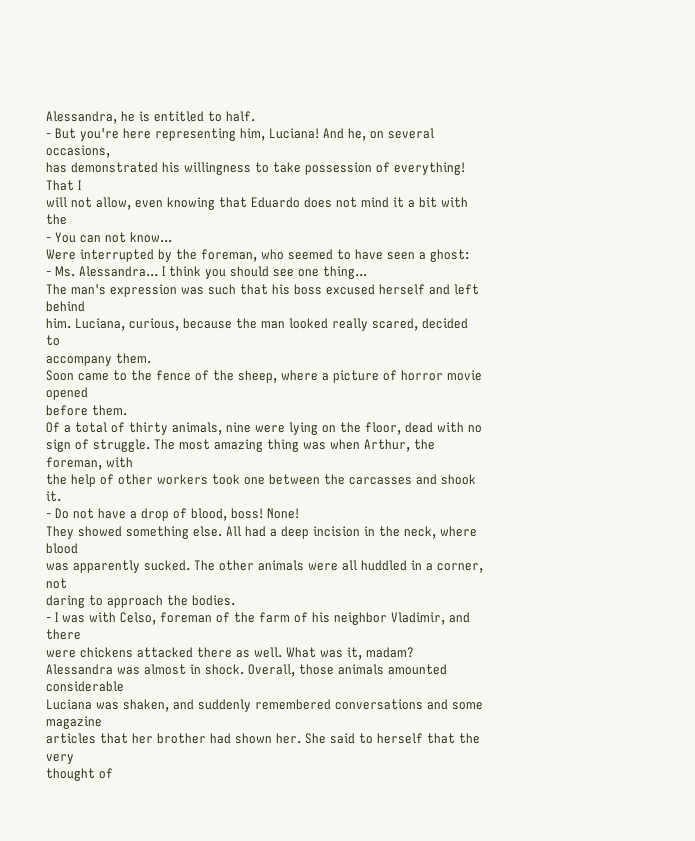Alessandra, he is entitled to half.
- But you're here representing him, Luciana! And he, on several occasions,
has demonstrated his willingness to take possession of everything! That I
will not allow, even knowing that Eduardo does not mind it a bit with the
- You can not know...
Were interrupted by the foreman, who seemed to have seen a ghost:
- Ms. Alessandra... I think you should see one thing...
The man's expression was such that his boss excused herself and left behind
him. Luciana, curious, because the man looked really scared, decided to
accompany them.
Soon came to the fence of the sheep, where a picture of horror movie opened
before them.
Of a total of thirty animals, nine were lying on the floor, dead with no
sign of struggle. The most amazing thing was when Arthur, the foreman, with
the help of other workers took one between the carcasses and shook it.
- Do not have a drop of blood, boss! None!
They showed something else. All had a deep incision in the neck, where blood
was apparently sucked. The other animals were all huddled in a corner, not
daring to approach the bodies.
- I was with Celso, foreman of the farm of his neighbor Vladimir, and there
were chickens attacked there as well. What was it, madam?
Alessandra was almost in shock. Overall, those animals amounted considerable
Luciana was shaken, and suddenly remembered conversations and some magazine
articles that her brother had shown her. She said to herself that the very
thought of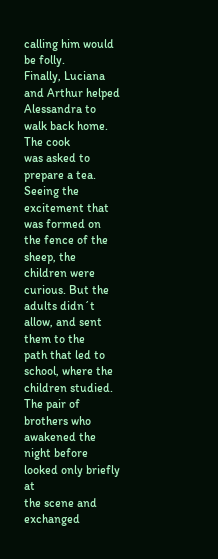calling him would be folly.
Finally, Luciana and Arthur helped Alessandra to walk back home. The cook
was asked to prepare a tea.
Seeing the excitement that was formed on the fence of the sheep, the
children were curious. But the adults didn´t  allow, and sent them to the
path that led to school, where the children studied.
The pair of brothers who awakened the night before looked only briefly at
the scene and exchanged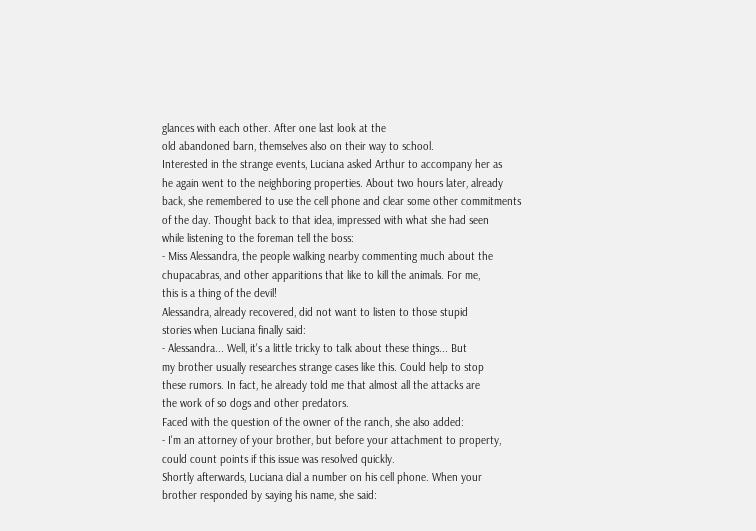glances with each other. After one last look at the
old abandoned barn, themselves also on their way to school.
Interested in the strange events, Luciana asked Arthur to accompany her as
he again went to the neighboring properties. About two hours later, already
back, she remembered to use the cell phone and clear some other commitments
of the day. Thought back to that idea, impressed with what she had seen
while listening to the foreman tell the boss:
- Miss Alessandra, the people walking nearby commenting much about the
chupacabras, and other apparitions that like to kill the animals. For me,
this is a thing of the devil!
Alessandra, already recovered, did not want to listen to those stupid
stories when Luciana finally said:
- Alessandra... Well, it's a little tricky to talk about these things... But
my brother usually researches strange cases like this. Could help to stop
these rumors. In fact, he already told me that almost all the attacks are
the work of so dogs and other predators.
Faced with the question of the owner of the ranch, she also added:
- I'm an attorney of your brother, but before your attachment to property,
could count points if this issue was resolved quickly.
Shortly afterwards, Luciana dial a number on his cell phone. When your
brother responded by saying his name, she said: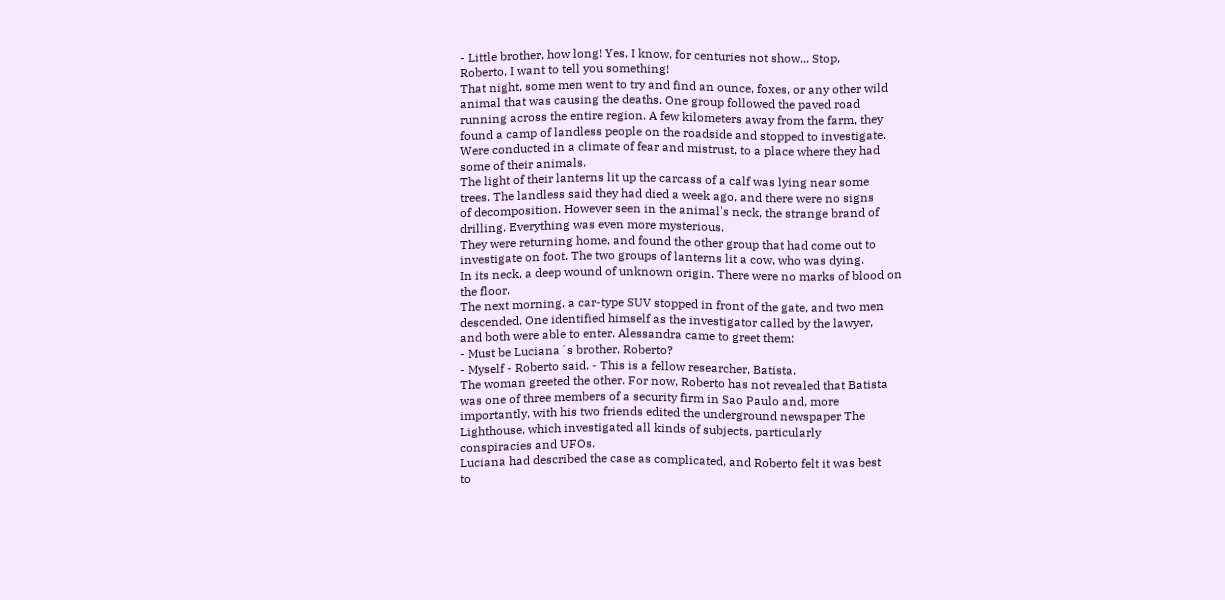- Little brother, how long! Yes, I know, for centuries not show... Stop,
Roberto, I want to tell you something!
That night, some men went to try and find an ounce, foxes, or any other wild
animal that was causing the deaths. One group followed the paved road
running across the entire region. A few kilometers away from the farm, they
found a camp of landless people on the roadside and stopped to investigate.
Were conducted in a climate of fear and mistrust, to a place where they had
some of their animals.
The light of their lanterns lit up the carcass of a calf was lying near some
trees. The landless said they had died a week ago, and there were no signs
of decomposition. However seen in the animal's neck, the strange brand of
drilling. Everything was even more mysterious.
They were returning home, and found the other group that had come out to
investigate on foot. The two groups of lanterns lit a cow, who was dying.
In its neck, a deep wound of unknown origin. There were no marks of blood on
the floor.
The next morning, a car-type SUV stopped in front of the gate, and two men
descended. One identified himself as the investigator called by the lawyer,
and both were able to enter. Alessandra came to greet them:
- Must be Luciana´s brother, Roberto?
- Myself - Roberto said. - This is a fellow researcher, Batista.
The woman greeted the other. For now, Roberto has not revealed that Batista
was one of three members of a security firm in Sao Paulo and, more
importantly, with his two friends edited the underground newspaper The
Lighthouse, which investigated all kinds of subjects, particularly
conspiracies and UFOs.
Luciana had described the case as complicated, and Roberto felt it was best
to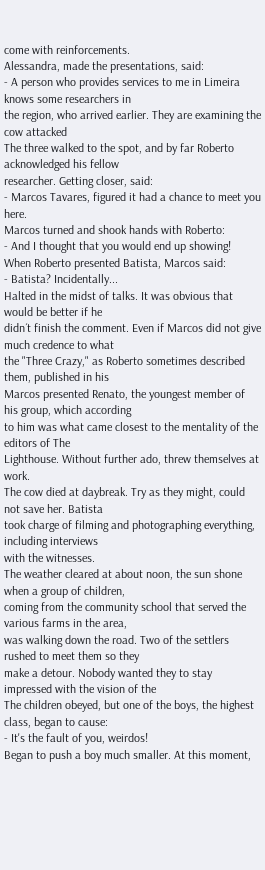come with reinforcements.
Alessandra, made the presentations, said:
- A person who provides services to me in Limeira knows some researchers in
the region, who arrived earlier. They are examining the cow attacked
The three walked to the spot, and by far Roberto acknowledged his fellow
researcher. Getting closer, said:
- Marcos Tavares, figured it had a chance to meet you here.
Marcos turned and shook hands with Roberto:
- And I thought that you would end up showing!
When Roberto presented Batista, Marcos said:
- Batista? Incidentally...
Halted in the midst of talks. It was obvious that would be better if he
didn´t finish the comment. Even if Marcos did not give much credence to what
the "Three Crazy," as Roberto sometimes described them, published in his
Marcos presented Renato, the youngest member of his group, which according
to him was what came closest to the mentality of the editors of The
Lighthouse. Without further ado, threw themselves at work.
The cow died at daybreak. Try as they might, could not save her. Batista
took charge of filming and photographing everything, including interviews
with the witnesses.
The weather cleared at about noon, the sun shone when a group of children,
coming from the community school that served the various farms in the area,
was walking down the road. Two of the settlers rushed to meet them so they
make a detour. Nobody wanted they to stay impressed with the vision of the
The children obeyed, but one of the boys, the highest class, began to cause:
- It's the fault of you, weirdos!
Began to push a boy much smaller. At this moment,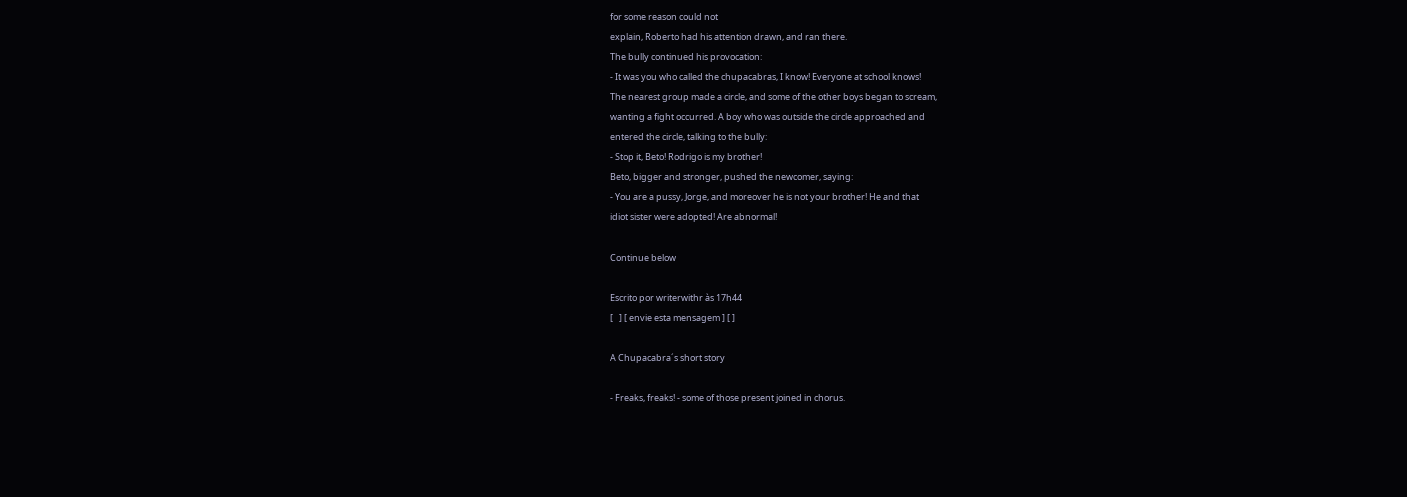for some reason could not
explain, Roberto had his attention drawn, and ran there.
The bully continued his provocation:
- It was you who called the chupacabras, I know! Everyone at school knows!
The nearest group made a circle, and some of the other boys began to scream,
wanting a fight occurred. A boy who was outside the circle approached and
entered the circle, talking to the bully:
- Stop it, Beto! Rodrigo is my brother!
Beto, bigger and stronger, pushed the newcomer, saying:
- You are a pussy, Jorge, and moreover he is not your brother! He and that
idiot sister were adopted! Are abnormal!

Continue below

Escrito por writerwithr às 17h44
[   ] [ envie esta mensagem ] [ ]

A Chupacabra´s short story

- Freaks, freaks! - some of those present joined in chorus.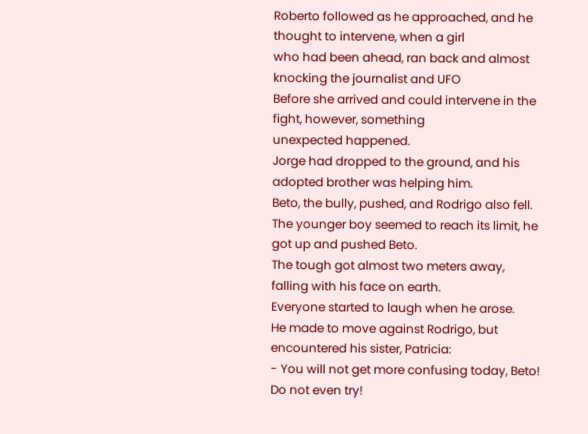Roberto followed as he approached, and he thought to intervene, when a girl
who had been ahead, ran back and almost knocking the journalist and UFO
Before she arrived and could intervene in the fight, however, something
unexpected happened.
Jorge had dropped to the ground, and his adopted brother was helping him.
Beto, the bully, pushed, and Rodrigo also fell.
The younger boy seemed to reach its limit, he got up and pushed Beto.
The tough got almost two meters away, falling with his face on earth.
Everyone started to laugh when he arose.
He made to move against Rodrigo, but encountered his sister, Patricia:
- You will not get more confusing today, Beto! Do not even try!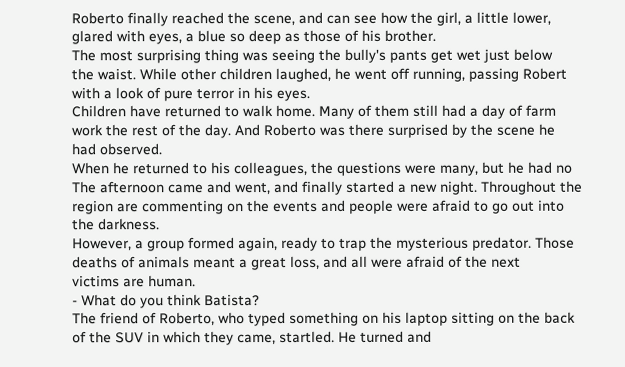Roberto finally reached the scene, and can see how the girl, a little lower,
glared with eyes, a blue so deep as those of his brother.
The most surprising thing was seeing the bully's pants get wet just below
the waist. While other children laughed, he went off running, passing Robert
with a look of pure terror in his eyes.
Children have returned to walk home. Many of them still had a day of farm
work the rest of the day. And Roberto was there surprised by the scene he
had observed.
When he returned to his colleagues, the questions were many, but he had no
The afternoon came and went, and finally started a new night. Throughout the
region are commenting on the events and people were afraid to go out into
the darkness.
However, a group formed again, ready to trap the mysterious predator. Those
deaths of animals meant a great loss, and all were afraid of the next
victims are human.
- What do you think Batista?
The friend of Roberto, who typed something on his laptop sitting on the back
of the SUV in which they came, startled. He turned and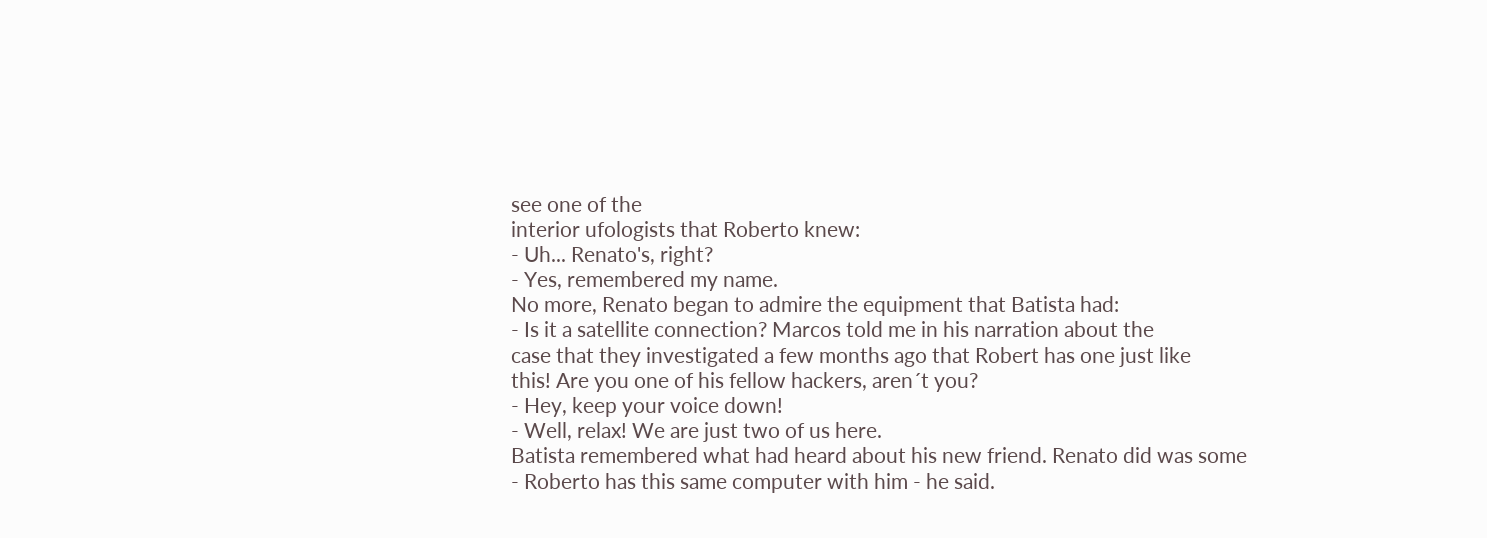see one of the
interior ufologists that Roberto knew:
- Uh... Renato's, right?
- Yes, remembered my name.
No more, Renato began to admire the equipment that Batista had:
- Is it a satellite connection? Marcos told me in his narration about the
case that they investigated a few months ago that Robert has one just like
this! Are you one of his fellow hackers, aren´t you?
- Hey, keep your voice down!
- Well, relax! We are just two of us here.
Batista remembered what had heard about his new friend. Renato did was some
- Roberto has this same computer with him - he said.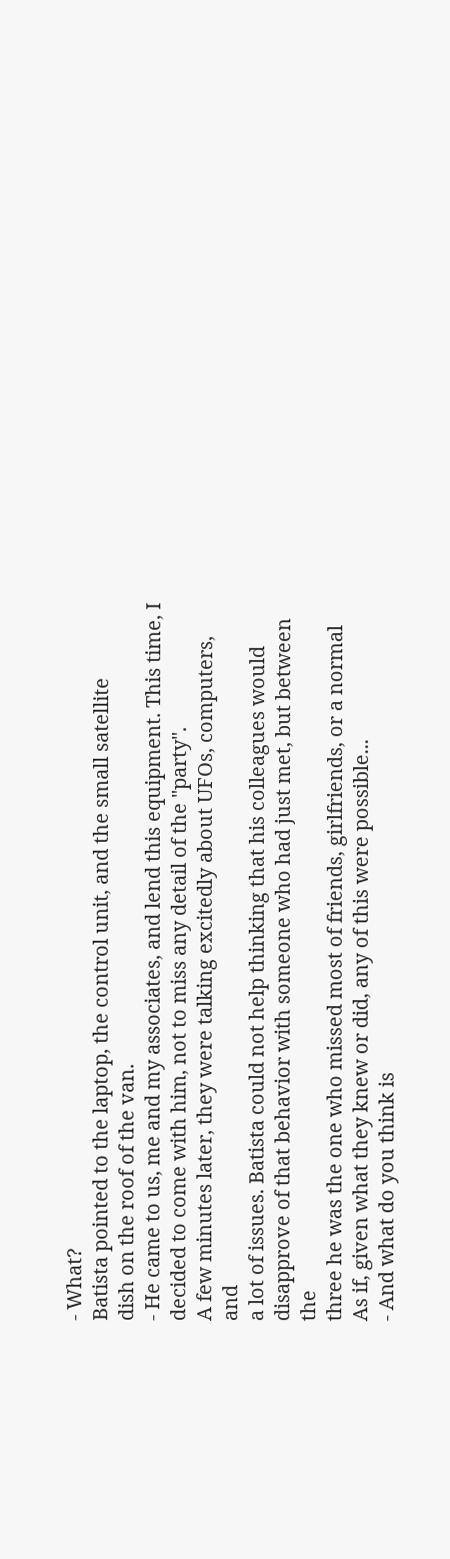- What?
Batista pointed to the laptop, the control unit, and the small satellite
dish on the roof of the van.
- He came to us, me and my associates, and lend this equipment. This time, I
decided to come with him, not to miss any detail of the "party".
A few minutes later, they were talking excitedly about UFOs, computers, and
a lot of issues. Batista could not help thinking that his colleagues would
disapprove of that behavior with someone who had just met, but between the
three he was the one who missed most of friends, girlfriends, or a normal
As if, given what they knew or did, any of this were possible...
- And what do you think is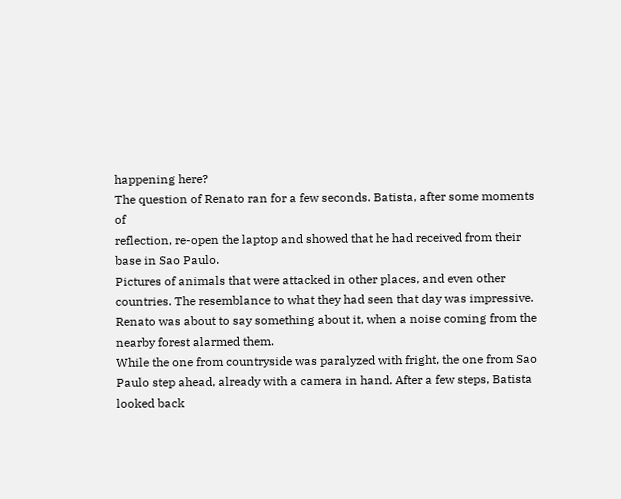happening here?
The question of Renato ran for a few seconds. Batista, after some moments of
reflection, re-open the laptop and showed that he had received from their
base in Sao Paulo.
Pictures of animals that were attacked in other places, and even other
countries. The resemblance to what they had seen that day was impressive.
Renato was about to say something about it, when a noise coming from the
nearby forest alarmed them.
While the one from countryside was paralyzed with fright, the one from Sao
Paulo step ahead, already with a camera in hand. After a few steps, Batista
looked back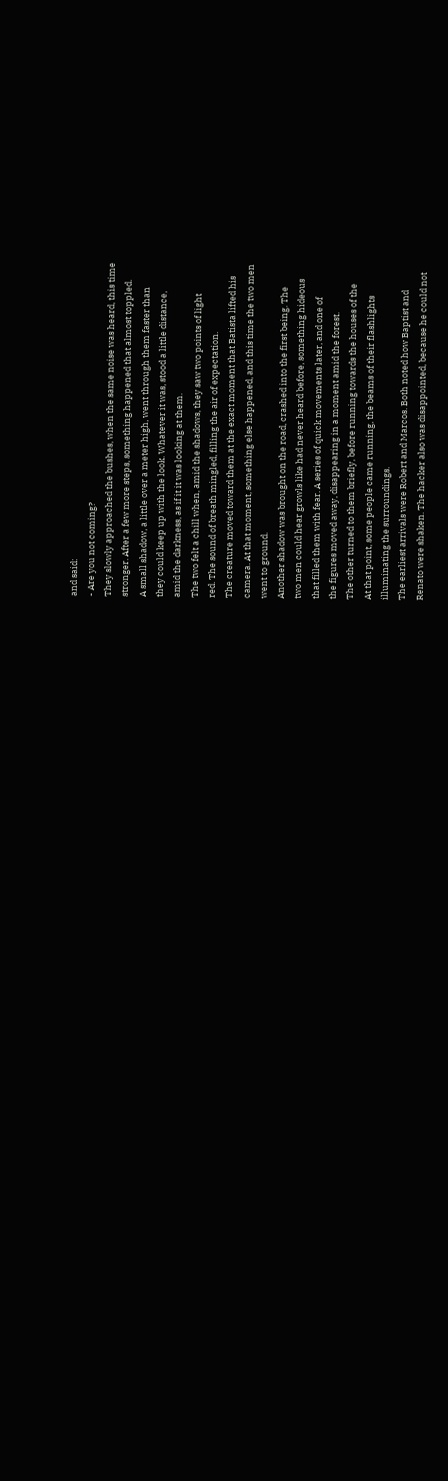and said:
- Are you not coming?
They slowly approached the bushes, when the same noise was heard, this time
stronger. After a few more steps, something happened that almost toppled.
A small shadow, a little over a meter high, went through them faster than
they could keep up with the look. Whatever it was, stood a little distance,
amid the darkness, as if it it was looking at them.
The two felt a chill when, amid the shadows, they saw two points of light
red. The sound of breath mingled, filling the air of expectation.
The creature moved toward them at the exact moment that Batista lifted his
camera. At that moment, something else happened, and this time the two men
went to ground.
Another shadow was brought on the road, crashed into the first being. The
two men could hear growls like had never heard before, something hideous
that filled them with fear. A series of quick movements later, and one of
the figures moved away, disappearing in a moment amid the forest.
The other turned to them briefly, before running towards the houses of the
At that point, some people came running, the beams of their flashlights
illuminating the surroundings.
The earliest arrivals were Robert and Marcos. Both noted how Baptist and
Renato were shaken. The hacker also was disappointed, because he could not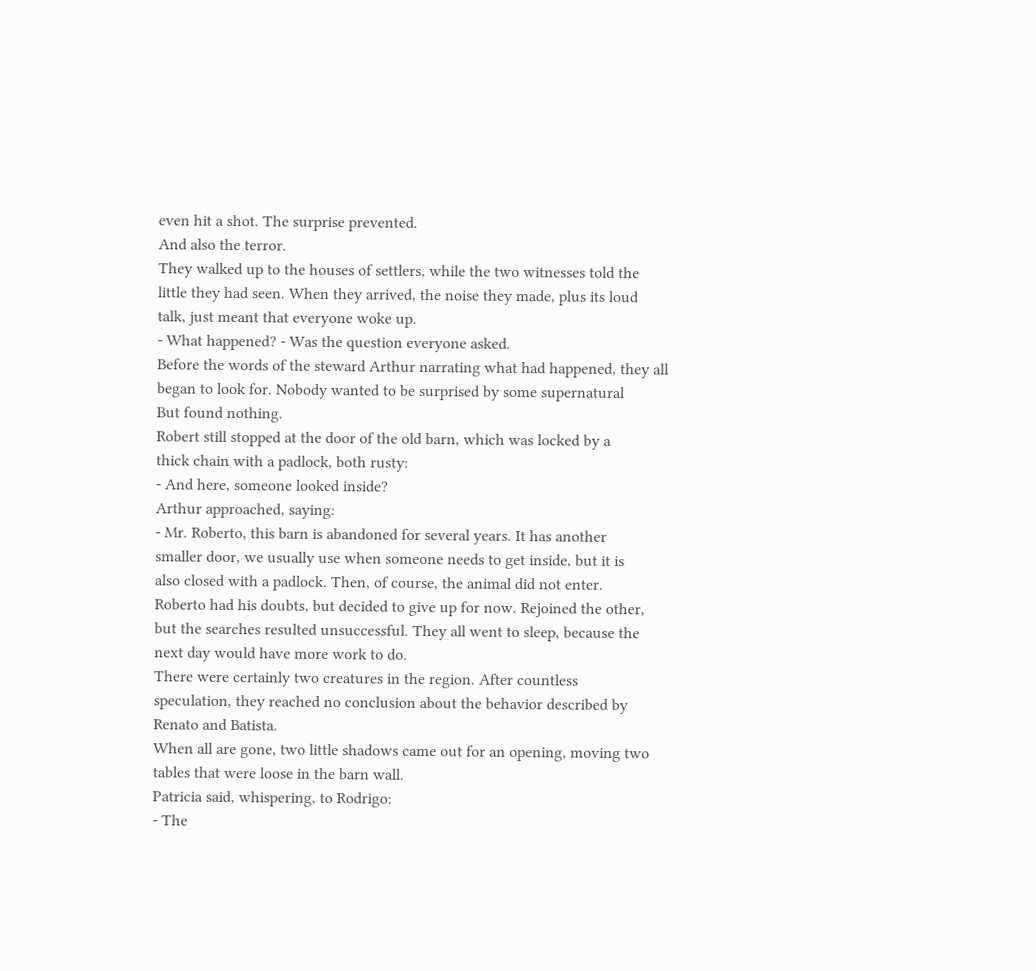even hit a shot. The surprise prevented.
And also the terror.
They walked up to the houses of settlers, while the two witnesses told the
little they had seen. When they arrived, the noise they made, plus its loud
talk, just meant that everyone woke up.
- What happened? - Was the question everyone asked.
Before the words of the steward Arthur narrating what had happened, they all
began to look for. Nobody wanted to be surprised by some supernatural
But found nothing.
Robert still stopped at the door of the old barn, which was locked by a
thick chain with a padlock, both rusty:
- And here, someone looked inside?
Arthur approached, saying:
- Mr. Roberto, this barn is abandoned for several years. It has another
smaller door, we usually use when someone needs to get inside, but it is
also closed with a padlock. Then, of course, the animal did not enter.
Roberto had his doubts, but decided to give up for now. Rejoined the other,
but the searches resulted unsuccessful. They all went to sleep, because the
next day would have more work to do.
There were certainly two creatures in the region. After countless
speculation, they reached no conclusion about the behavior described by
Renato and Batista.
When all are gone, two little shadows came out for an opening, moving two
tables that were loose in the barn wall.
Patricia said, whispering, to Rodrigo:
- The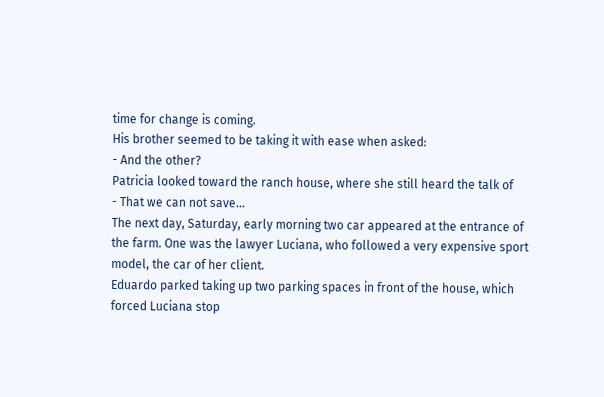time for change is coming.
His brother seemed to be taking it with ease when asked:
- And the other?
Patricia looked toward the ranch house, where she still heard the talk of
- That we can not save...
The next day, Saturday, early morning two car appeared at the entrance of
the farm. One was the lawyer Luciana, who followed a very expensive sport
model, the car of her client.
Eduardo parked taking up two parking spaces in front of the house, which
forced Luciana stop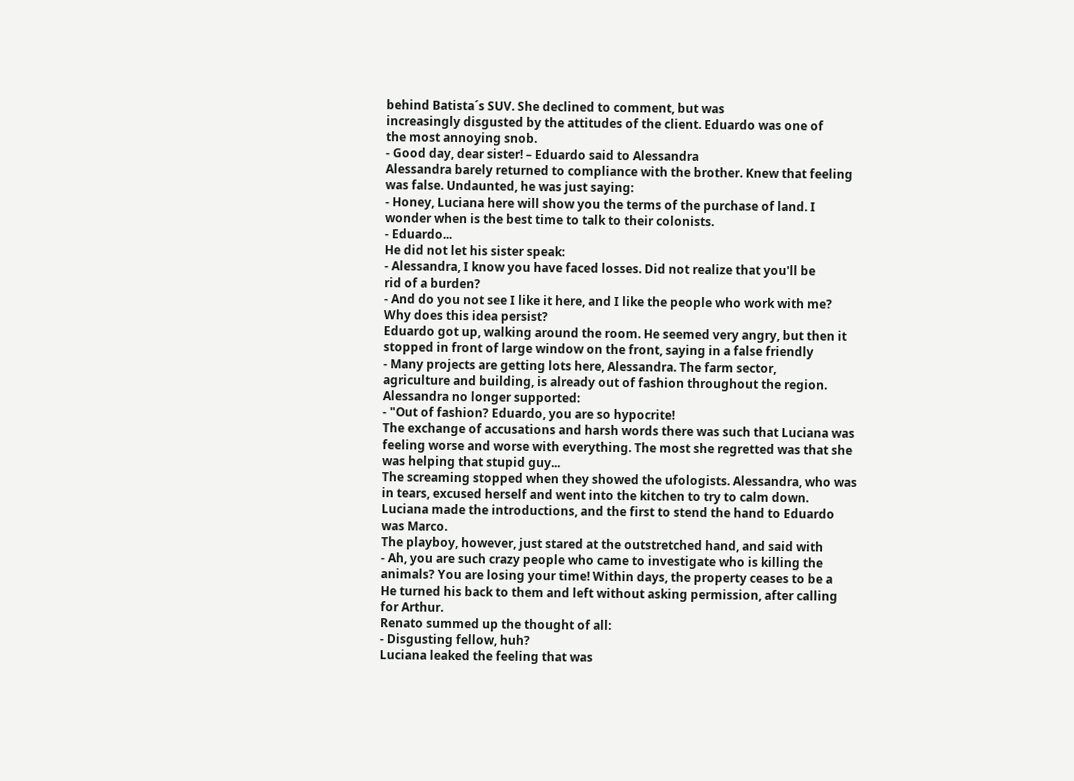behind Batista´s SUV. She declined to comment, but was
increasingly disgusted by the attitudes of the client. Eduardo was one of
the most annoying snob.
- Good day, dear sister! – Eduardo said to Alessandra
Alessandra barely returned to compliance with the brother. Knew that feeling
was false. Undaunted, he was just saying:
- Honey, Luciana here will show you the terms of the purchase of land. I
wonder when is the best time to talk to their colonists.
- Eduardo...
He did not let his sister speak:
- Alessandra, I know you have faced losses. Did not realize that you'll be
rid of a burden?
- And do you not see I like it here, and I like the people who work with me?
Why does this idea persist?
Eduardo got up, walking around the room. He seemed very angry, but then it
stopped in front of large window on the front, saying in a false friendly
- Many projects are getting lots here, Alessandra. The farm sector,
agriculture and building, is already out of fashion throughout the region.
Alessandra no longer supported:
- "Out of fashion? Eduardo, you are so hypocrite!
The exchange of accusations and harsh words there was such that Luciana was
feeling worse and worse with everything. The most she regretted was that she
was helping that stupid guy...
The screaming stopped when they showed the ufologists. Alessandra, who was
in tears, excused herself and went into the kitchen to try to calm down.
Luciana made the introductions, and the first to stend the hand to Eduardo
was Marco.
The playboy, however, just stared at the outstretched hand, and said with
- Ah, you are such crazy people who came to investigate who is killing the
animals? You are losing your time! Within days, the property ceases to be a
He turned his back to them and left without asking permission, after calling
for Arthur.
Renato summed up the thought of all:
- Disgusting fellow, huh?
Luciana leaked the feeling that was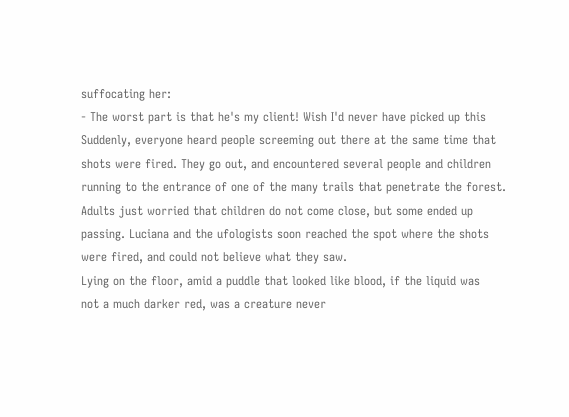suffocating her:
- The worst part is that he's my client! Wish I'd never have picked up this
Suddenly, everyone heard people screeming out there at the same time that
shots were fired. They go out, and encountered several people and children
running to the entrance of one of the many trails that penetrate the forest.
Adults just worried that children do not come close, but some ended up
passing. Luciana and the ufologists soon reached the spot where the shots
were fired, and could not believe what they saw.
Lying on the floor, amid a puddle that looked like blood, if the liquid was
not a much darker red, was a creature never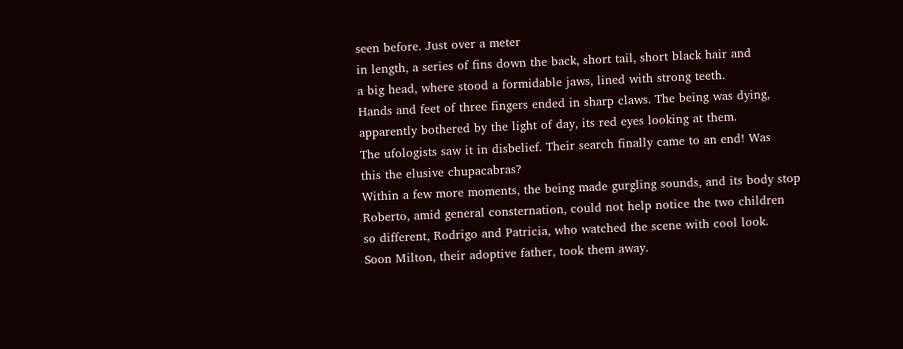seen before. Just over a meter
in length, a series of fins down the back, short tail, short black hair and
a big head, where stood a formidable jaws, lined with strong teeth.
Hands and feet of three fingers ended in sharp claws. The being was dying,
apparently bothered by the light of day, its red eyes looking at them.
The ufologists saw it in disbelief. Their search finally came to an end! Was
this the elusive chupacabras?
Within a few more moments, the being made gurgling sounds, and its body stop
Roberto, amid general consternation, could not help notice the two children
so different, Rodrigo and Patricia, who watched the scene with cool look.
Soon Milton, their adoptive father, took them away.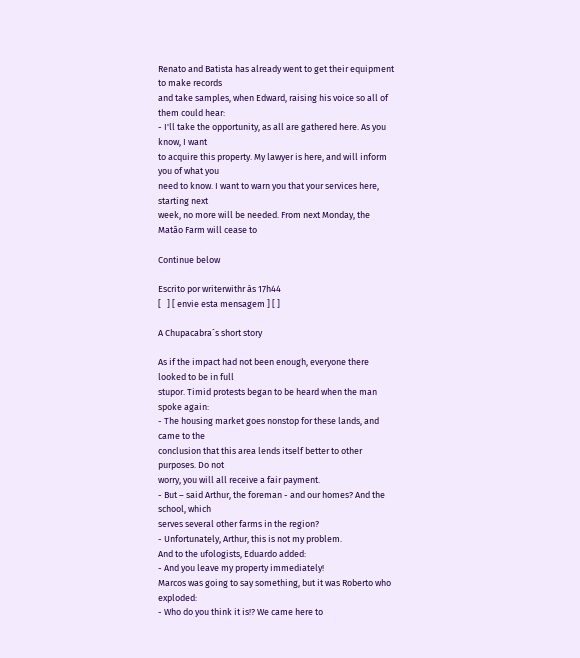Renato and Batista has already went to get their equipment to make records
and take samples, when Edward, raising his voice so all of them could hear:
- I'll take the opportunity, as all are gathered here. As you know, I want
to acquire this property. My lawyer is here, and will inform you of what you
need to know. I want to warn you that your services here, starting next
week, no more will be needed. From next Monday, the Matão Farm will cease to

Continue below

Escrito por writerwithr às 17h44
[   ] [ envie esta mensagem ] [ ]

A Chupacabra´s short story

As if the impact had not been enough, everyone there looked to be in full
stupor. Timid protests began to be heard when the man spoke again:
- The housing market goes nonstop for these lands, and came to the
conclusion that this area lends itself better to other purposes. Do not
worry, you will all receive a fair payment.
- But – said Arthur, the foreman - and our homes? And the school, which
serves several other farms in the region?
- Unfortunately, Arthur, this is not my problem.
And to the ufologists, Eduardo added:
- And you leave my property immediately!
Marcos was going to say something, but it was Roberto who exploded:
- Who do you think it is!? We came here to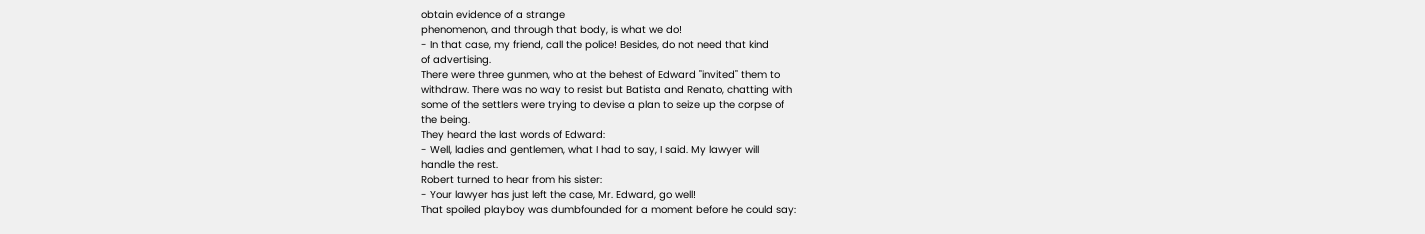obtain evidence of a strange
phenomenon, and through that body, is what we do!
- In that case, my friend, call the police! Besides, do not need that kind
of advertising.
There were three gunmen, who at the behest of Edward "invited" them to
withdraw. There was no way to resist but Batista and Renato, chatting with
some of the settlers were trying to devise a plan to seize up the corpse of
the being.
They heard the last words of Edward:
- Well, ladies and gentlemen, what I had to say, I said. My lawyer will
handle the rest.
Robert turned to hear from his sister:
- Your lawyer has just left the case, Mr. Edward, go well!
That spoiled playboy was dumbfounded for a moment before he could say: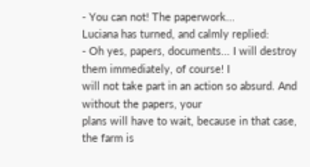- You can not! The paperwork...
Luciana has turned, and calmly replied:
- Oh yes, papers, documents... I will destroy them immediately, of course! I
will not take part in an action so absurd. And without the papers, your
plans will have to wait, because in that case, the farm is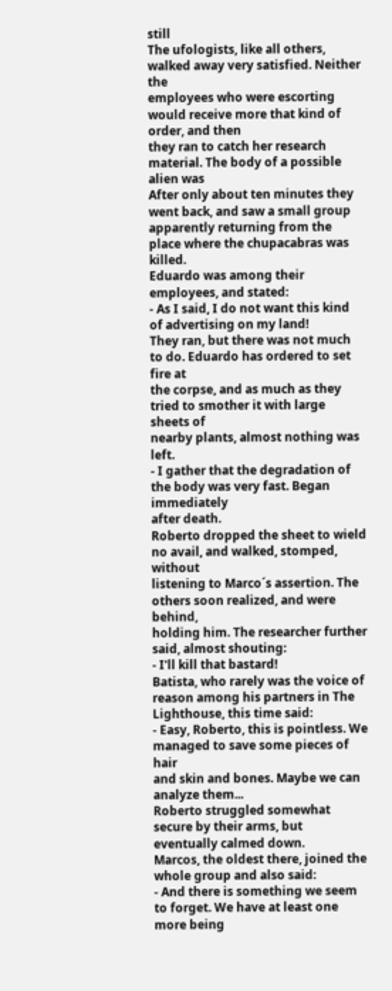still
The ufologists, like all others, walked away very satisfied. Neither the
employees who were escorting would receive more that kind of order, and then
they ran to catch her research material. The body of a possible alien was
After only about ten minutes they went back, and saw a small group
apparently returning from the place where the chupacabras was killed.
Eduardo was among their employees, and stated:
- As I said, I do not want this kind of advertising on my land!
They ran, but there was not much to do. Eduardo has ordered to set fire at
the corpse, and as much as they tried to smother it with large sheets of
nearby plants, almost nothing was left.
- I gather that the degradation of the body was very fast. Began immediately
after death.
Roberto dropped the sheet to wield no avail, and walked, stomped, without
listening to Marco´s assertion. The others soon realized, and were behind,
holding him. The researcher further said, almost shouting:
- I'll kill that bastard!
Batista, who rarely was the voice of reason among his partners in The
Lighthouse, this time said:
- Easy, Roberto, this is pointless. We managed to save some pieces of hair
and skin and bones. Maybe we can analyze them...
Roberto struggled somewhat secure by their arms, but eventually calmed down.
Marcos, the oldest there, joined the whole group and also said:
- And there is something we seem to forget. We have at least one more being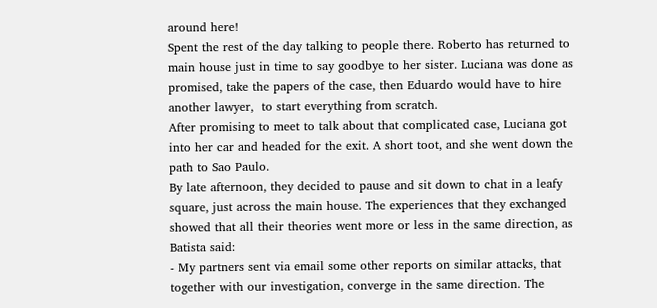around here!
Spent the rest of the day talking to people there. Roberto has returned to
main house just in time to say goodbye to her sister. Luciana was done as
promised, take the papers of the case, then Eduardo would have to hire
another lawyer,  to start everything from scratch.
After promising to meet to talk about that complicated case, Luciana got
into her car and headed for the exit. A short toot, and she went down the
path to Sao Paulo.
By late afternoon, they decided to pause and sit down to chat in a leafy
square, just across the main house. The experiences that they exchanged
showed that all their theories went more or less in the same direction, as
Batista said:
- My partners sent via email some other reports on similar attacks, that
together with our investigation, converge in the same direction. The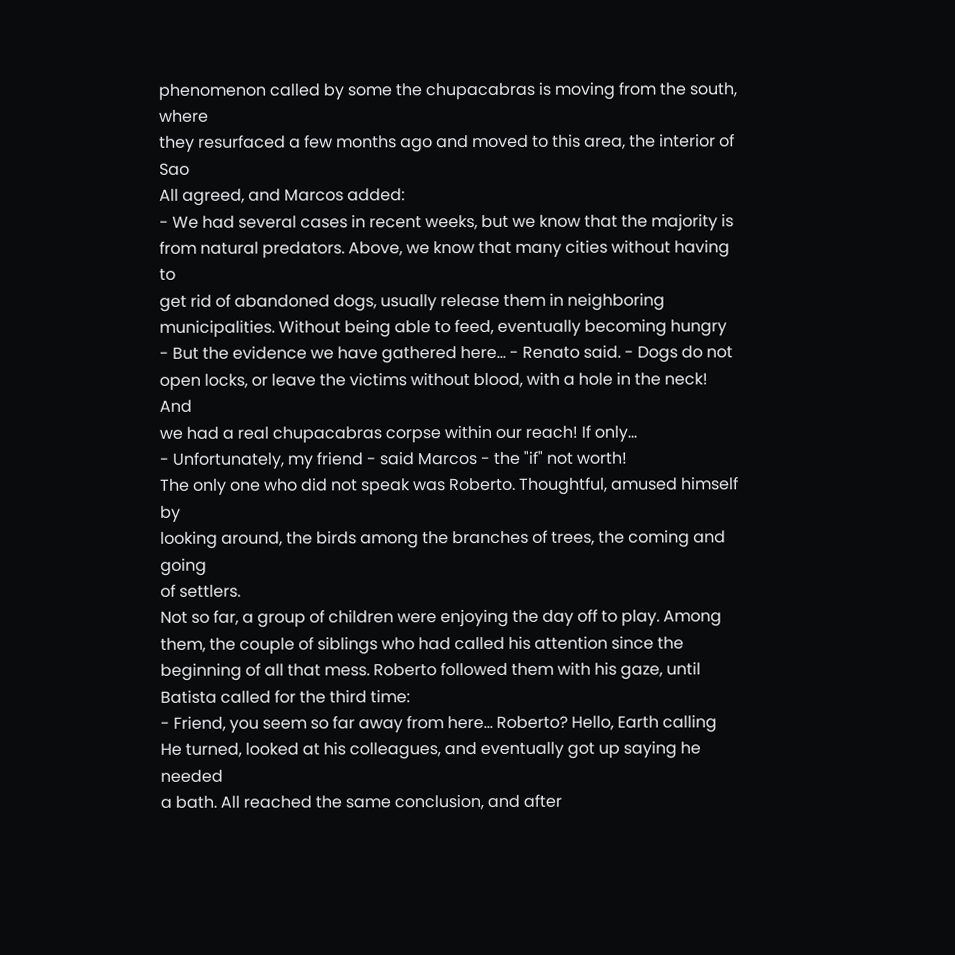phenomenon called by some the chupacabras is moving from the south, where
they resurfaced a few months ago and moved to this area, the interior of Sao
All agreed, and Marcos added:
- We had several cases in recent weeks, but we know that the majority is
from natural predators. Above, we know that many cities without having to
get rid of abandoned dogs, usually release them in neighboring
municipalities. Without being able to feed, eventually becoming hungry
- But the evidence we have gathered here... - Renato said. - Dogs do not
open locks, or leave the victims without blood, with a hole in the neck! And
we had a real chupacabras corpse within our reach! If only...
- Unfortunately, my friend - said Marcos - the "if" not worth!
The only one who did not speak was Roberto. Thoughtful, amused himself by
looking around, the birds among the branches of trees, the coming and going
of settlers.
Not so far, a group of children were enjoying the day off to play. Among
them, the couple of siblings who had called his attention since the
beginning of all that mess. Roberto followed them with his gaze, until
Batista called for the third time:
- Friend, you seem so far away from here... Roberto? Hello, Earth calling
He turned, looked at his colleagues, and eventually got up saying he needed
a bath. All reached the same conclusion, and after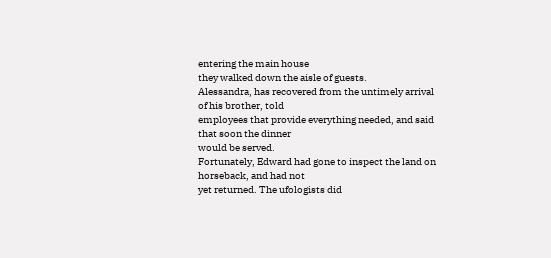entering the main house
they walked down the aisle of guests.
Alessandra, has recovered from the untimely arrival of his brother, told
employees that provide everything needed, and said that soon the dinner
would be served.
Fortunately, Edward had gone to inspect the land on horseback, and had not
yet returned. The ufologists did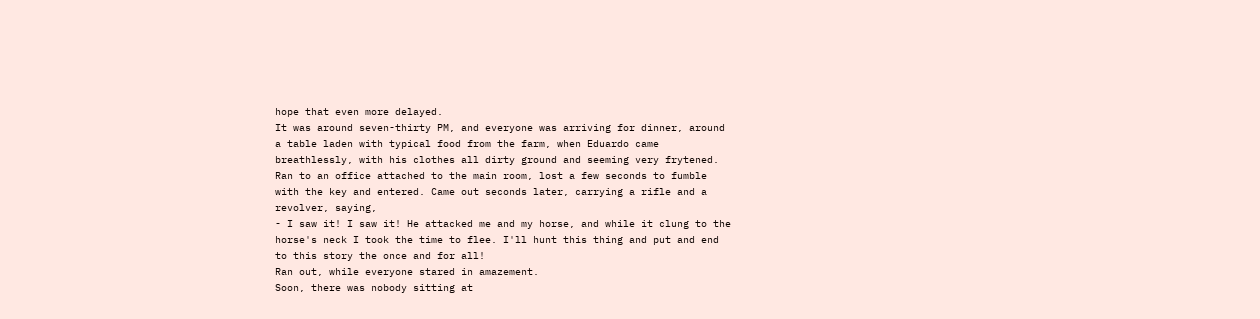hope that even more delayed.
It was around seven-thirty PM, and everyone was arriving for dinner, around
a table laden with typical food from the farm, when Eduardo came
breathlessly, with his clothes all dirty ground and seeming very frytened.
Ran to an office attached to the main room, lost a few seconds to fumble
with the key and entered. Came out seconds later, carrying a rifle and a
revolver, saying,
- I saw it! I saw it! He attacked me and my horse, and while it clung to the
horse's neck I took the time to flee. I'll hunt this thing and put and end
to this story the once and for all!
Ran out, while everyone stared in amazement.
Soon, there was nobody sitting at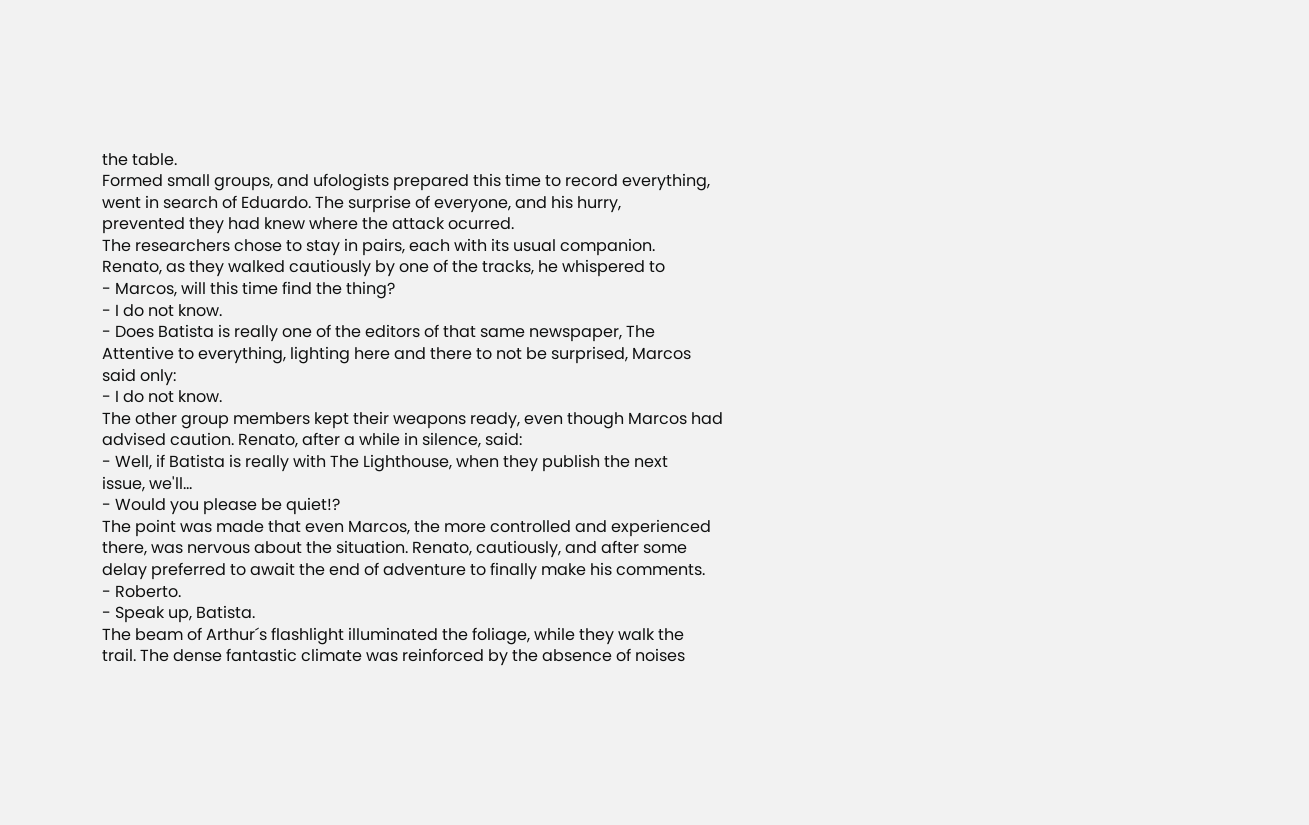the table.
Formed small groups, and ufologists prepared this time to record everything,
went in search of Eduardo. The surprise of everyone, and his hurry,
prevented they had knew where the attack ocurred.
The researchers chose to stay in pairs, each with its usual companion.
Renato, as they walked cautiously by one of the tracks, he whispered to
- Marcos, will this time find the thing?
- I do not know.
- Does Batista is really one of the editors of that same newspaper, The
Attentive to everything, lighting here and there to not be surprised, Marcos
said only:
- I do not know.
The other group members kept their weapons ready, even though Marcos had
advised caution. Renato, after a while in silence, said:
- Well, if Batista is really with The Lighthouse, when they publish the next
issue, we'll...
- Would you please be quiet!?
The point was made that even Marcos, the more controlled and experienced
there, was nervous about the situation. Renato, cautiously, and after some
delay preferred to await the end of adventure to finally make his comments.
- Roberto.
- Speak up, Batista.
The beam of Arthur´s flashlight illuminated the foliage, while they walk the
trail. The dense fantastic climate was reinforced by the absence of noises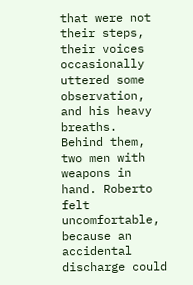that were not their steps, their voices occasionally uttered some
observation, and his heavy breaths.
Behind them, two men with weapons in hand. Roberto felt uncomfortable,
because an accidental discharge could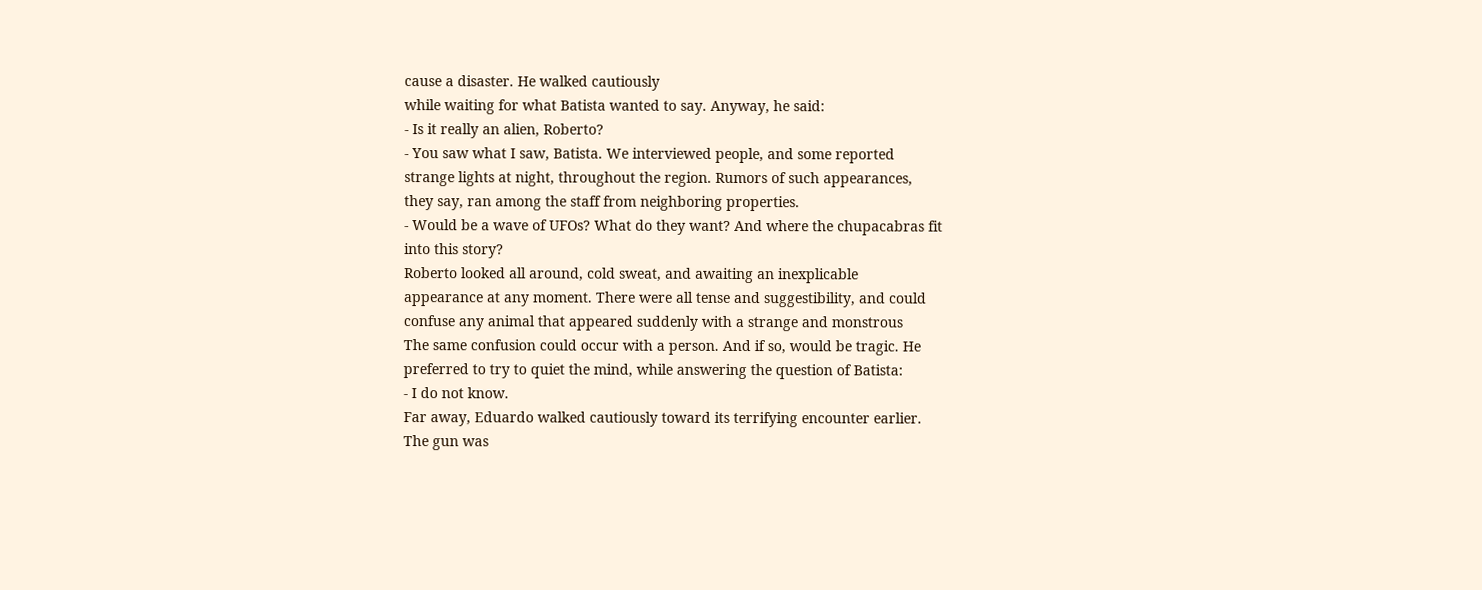cause a disaster. He walked cautiously
while waiting for what Batista wanted to say. Anyway, he said:
- Is it really an alien, Roberto?
- You saw what I saw, Batista. We interviewed people, and some reported
strange lights at night, throughout the region. Rumors of such appearances,
they say, ran among the staff from neighboring properties.
- Would be a wave of UFOs? What do they want? And where the chupacabras fit
into this story?
Roberto looked all around, cold sweat, and awaiting an inexplicable
appearance at any moment. There were all tense and suggestibility, and could
confuse any animal that appeared suddenly with a strange and monstrous
The same confusion could occur with a person. And if so, would be tragic. He
preferred to try to quiet the mind, while answering the question of Batista:
- I do not know.
Far away, Eduardo walked cautiously toward its terrifying encounter earlier.
The gun was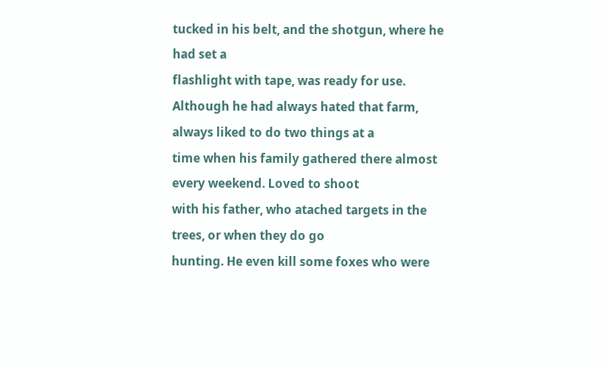tucked in his belt, and the shotgun, where he had set a
flashlight with tape, was ready for use.
Although he had always hated that farm, always liked to do two things at a
time when his family gathered there almost every weekend. Loved to shoot
with his father, who atached targets in the trees, or when they do go
hunting. He even kill some foxes who were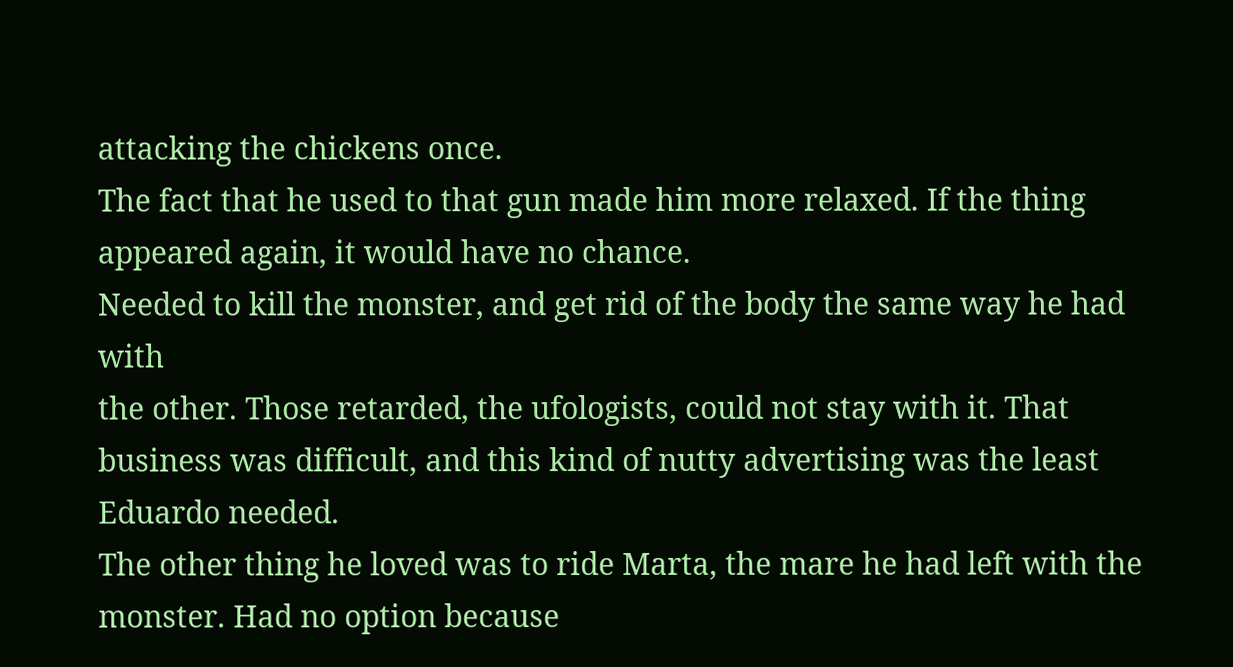attacking the chickens once.
The fact that he used to that gun made him more relaxed. If the thing
appeared again, it would have no chance.
Needed to kill the monster, and get rid of the body the same way he had with
the other. Those retarded, the ufologists, could not stay with it. That
business was difficult, and this kind of nutty advertising was the least
Eduardo needed.
The other thing he loved was to ride Marta, the mare he had left with the
monster. Had no option because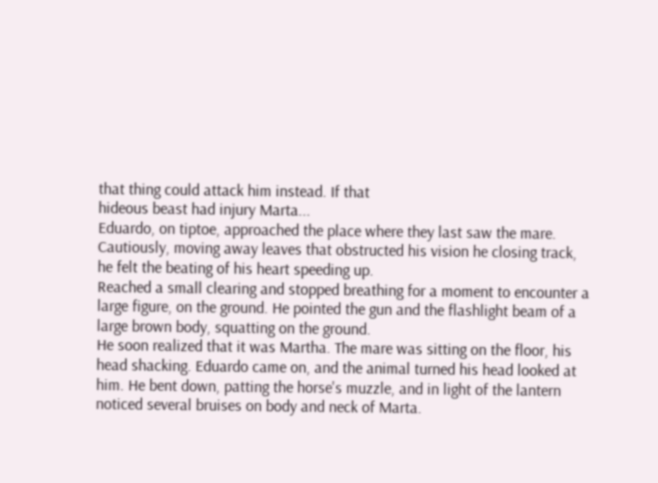that thing could attack him instead. If that
hideous beast had injury Marta...
Eduardo, on tiptoe, approached the place where they last saw the mare.
Cautiously, moving away leaves that obstructed his vision he closing track,
he felt the beating of his heart speeding up.
Reached a small clearing and stopped breathing for a moment to encounter a
large figure, on the ground. He pointed the gun and the flashlight beam of a
large brown body, squatting on the ground.
He soon realized that it was Martha. The mare was sitting on the floor, his
head shacking. Eduardo came on, and the animal turned his head looked at
him. He bent down, patting the horse's muzzle, and in light of the lantern
noticed several bruises on body and neck of Marta.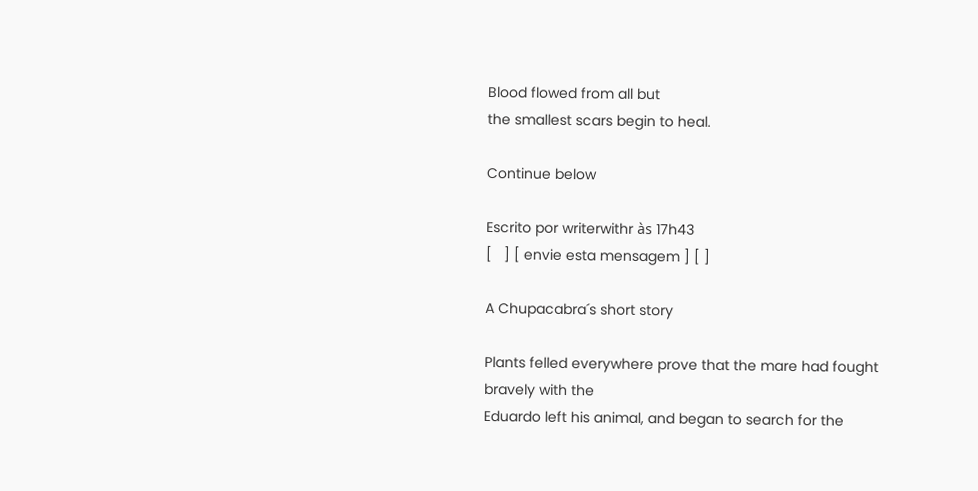Blood flowed from all but
the smallest scars begin to heal.

Continue below

Escrito por writerwithr às 17h43
[   ] [ envie esta mensagem ] [ ]

A Chupacabra´s short story

Plants felled everywhere prove that the mare had fought bravely with the
Eduardo left his animal, and began to search for the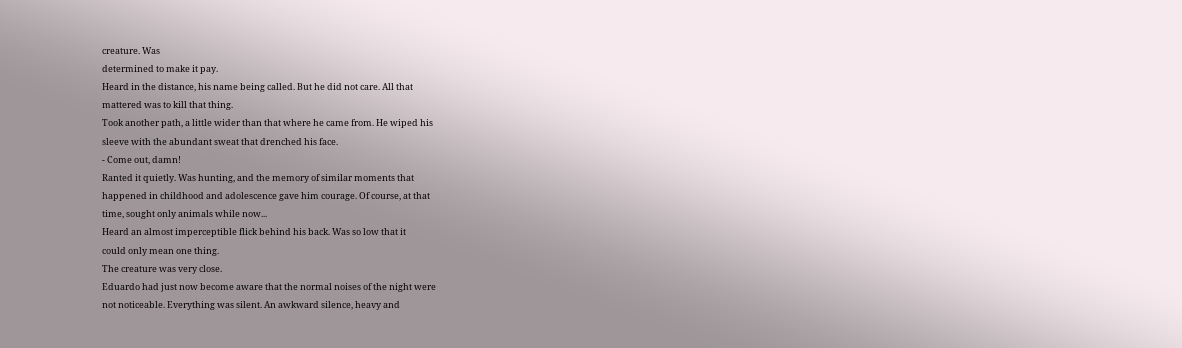creature. Was
determined to make it pay.
Heard in the distance, his name being called. But he did not care. All that
mattered was to kill that thing.
Took another path, a little wider than that where he came from. He wiped his
sleeve with the abundant sweat that drenched his face.
- Come out, damn!
Ranted it quietly. Was hunting, and the memory of similar moments that
happened in childhood and adolescence gave him courage. Of course, at that
time, sought only animals while now...
Heard an almost imperceptible flick behind his back. Was so low that it
could only mean one thing.
The creature was very close.
Eduardo had just now become aware that the normal noises of the night were
not noticeable. Everything was silent. An awkward silence, heavy and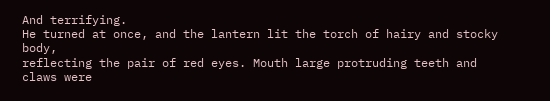And terrifying.
He turned at once, and the lantern lit the torch of hairy and stocky body,
reflecting the pair of red eyes. Mouth large protruding teeth and claws were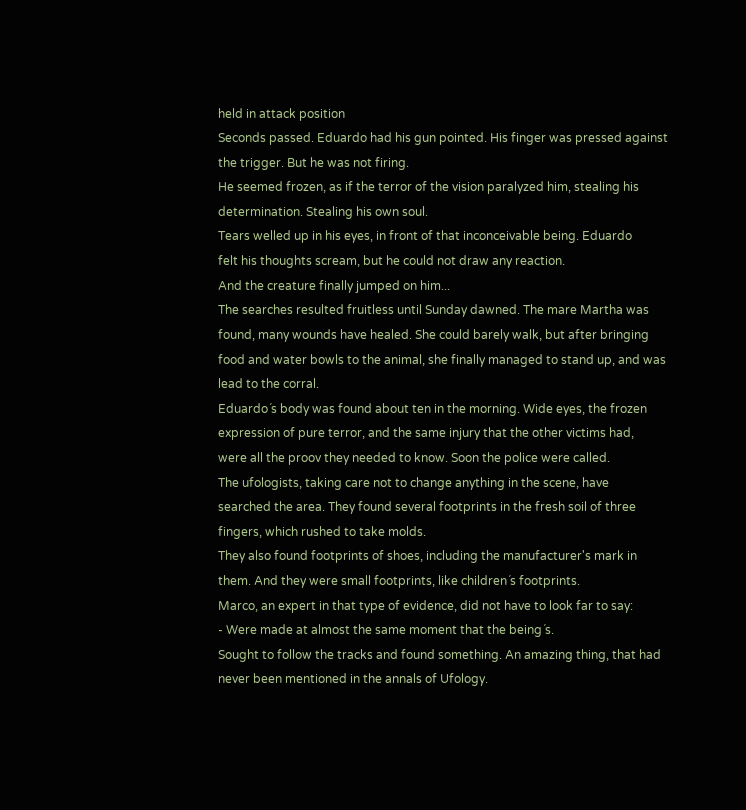held in attack position
Seconds passed. Eduardo had his gun pointed. His finger was pressed against
the trigger. But he was not firing.
He seemed frozen, as if the terror of the vision paralyzed him, stealing his
determination. Stealing his own soul.
Tears welled up in his eyes, in front of that inconceivable being. Eduardo
felt his thoughts scream, but he could not draw any reaction.
And the creature finally jumped on him...
The searches resulted fruitless until Sunday dawned. The mare Martha was
found, many wounds have healed. She could barely walk, but after bringing
food and water bowls to the animal, she finally managed to stand up, and was
lead to the corral.
Eduardo´s body was found about ten in the morning. Wide eyes, the frozen
expression of pure terror, and the same injury that the other victims had,
were all the proov they needed to know. Soon the police were called.
The ufologists, taking care not to change anything in the scene, have
searched the area. They found several footprints in the fresh soil of three
fingers, which rushed to take molds.
They also found footprints of shoes, including the manufacturer's mark in
them. And they were small footprints, like children´s footprints.
Marco, an expert in that type of evidence, did not have to look far to say:
- Were made at almost the same moment that the being´s.
Sought to follow the tracks and found something. An amazing thing, that had
never been mentioned in the annals of Ufology.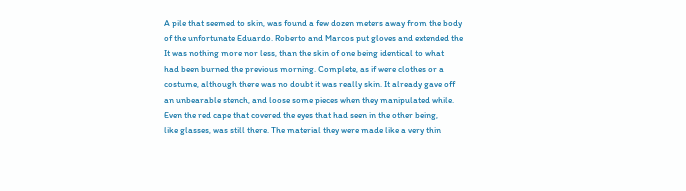A pile that seemed to skin, was found a few dozen meters away from the body
of the unfortunate Eduardo. Roberto and Marcos put gloves and extended the
It was nothing more nor less, than the skin of one being identical to what
had been burned the previous morning. Complete, as if were clothes or a
costume, although there was no doubt it was really skin. It already gave off
an unbearable stench, and loose some pieces when they manipulated while.
Even the red cape that covered the eyes that had seen in the other being,
like glasses, was still there. The material they were made like a very thin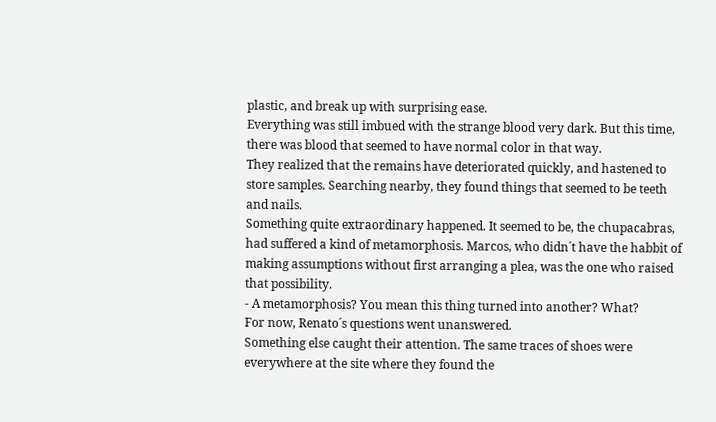plastic, and break up with surprising ease.
Everything was still imbued with the strange blood very dark. But this time,
there was blood that seemed to have normal color in that way.
They realized that the remains have deteriorated quickly, and hastened to
store samples. Searching nearby, they found things that seemed to be teeth
and nails.
Something quite extraordinary happened. It seemed to be, the chupacabras,
had suffered a kind of metamorphosis. Marcos, who didn´t have the habbit of
making assumptions without first arranging a plea, was the one who raised
that possibility.
- A metamorphosis? You mean this thing turned into another? What?
For now, Renato´s questions went unanswered.
Something else caught their attention. The same traces of shoes were
everywhere at the site where they found the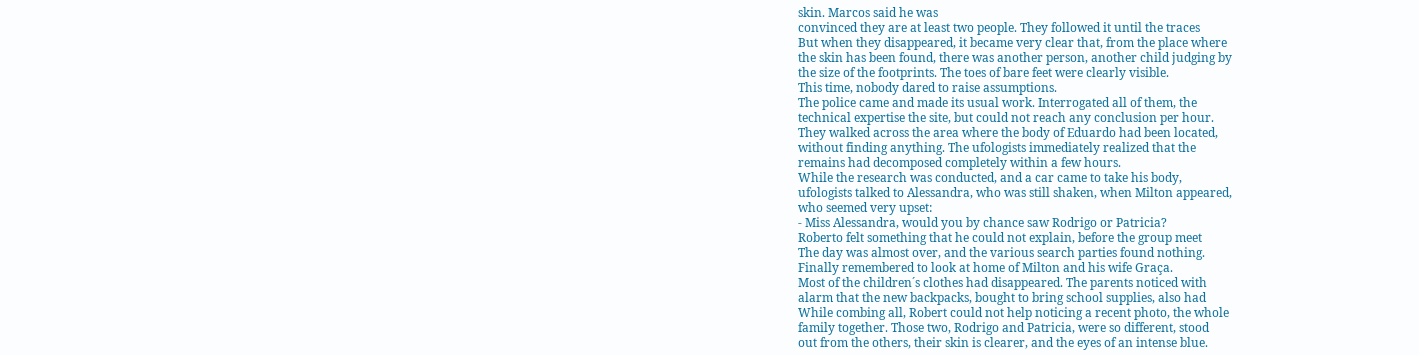skin. Marcos said he was
convinced they are at least two people. They followed it until the traces
But when they disappeared, it became very clear that, from the place where
the skin has been found, there was another person, another child judging by
the size of the footprints. The toes of bare feet were clearly visible.
This time, nobody dared to raise assumptions.
The police came and made its usual work. Interrogated all of them, the
technical expertise the site, but could not reach any conclusion per hour.
They walked across the area where the body of Eduardo had been located,
without finding anything. The ufologists immediately realized that the
remains had decomposed completely within a few hours.
While the research was conducted, and a car came to take his body,
ufologists talked to Alessandra, who was still shaken, when Milton appeared,
who seemed very upset:
- Miss Alessandra, would you by chance saw Rodrigo or Patricia?
Roberto felt something that he could not explain, before the group meet
The day was almost over, and the various search parties found nothing.
Finally remembered to look at home of Milton and his wife Graça.
Most of the children´s clothes had disappeared. The parents noticed with
alarm that the new backpacks, bought to bring school supplies, also had
While combing all, Robert could not help noticing a recent photo, the whole
family together. Those two, Rodrigo and Patricia, were so different, stood
out from the others, their skin is clearer, and the eyes of an intense blue.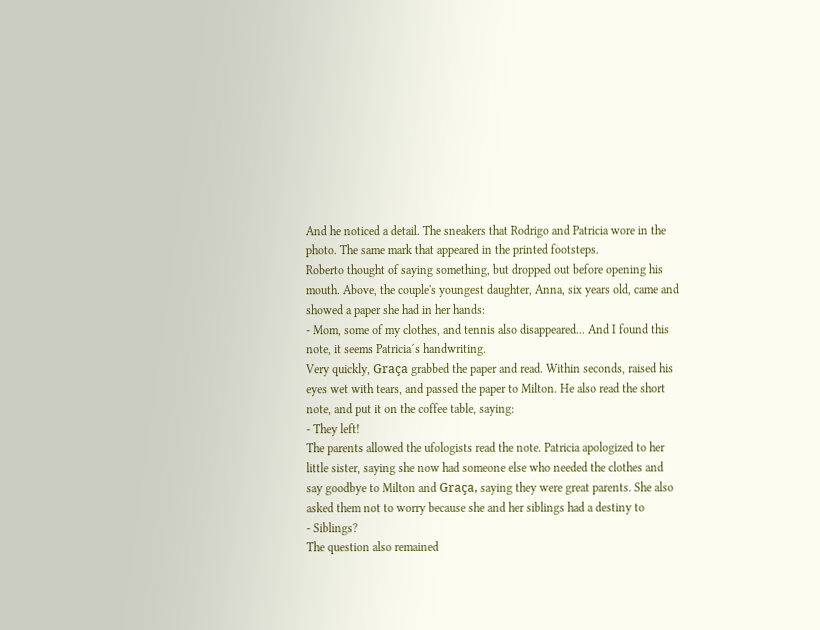And he noticed a detail. The sneakers that Rodrigo and Patricia wore in the
photo. The same mark that appeared in the printed footsteps.
Roberto thought of saying something, but dropped out before opening his
mouth. Above, the couple's youngest daughter, Anna, six years old, came and
showed a paper she had in her hands:
- Mom, some of my clothes, and tennis also disappeared... And I found this
note, it seems Patricia´s handwriting.
Very quickly, Graça grabbed the paper and read. Within seconds, raised his
eyes wet with tears, and passed the paper to Milton. He also read the short
note, and put it on the coffee table, saying:
- They left!
The parents allowed the ufologists read the note. Patricia apologized to her
little sister, saying she now had someone else who needed the clothes and
say goodbye to Milton and Graça, saying they were great parents. She also
asked them not to worry because she and her siblings had a destiny to
- Siblings?
The question also remained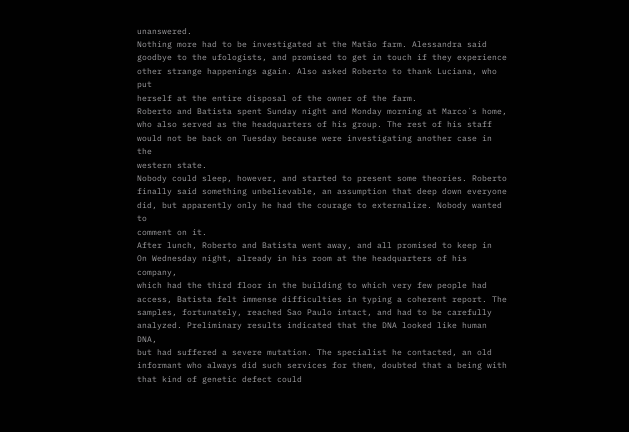unanswered.
Nothing more had to be investigated at the Matão farm. Alessandra said
goodbye to the ufologists, and promised to get in touch if they experience
other strange happenings again. Also asked Roberto to thank Luciana, who put
herself at the entire disposal of the owner of the farm.
Roberto and Batista spent Sunday night and Monday morning at Marco´s home,
who also served as the headquarters of his group. The rest of his staff
would not be back on Tuesday because were investigating another case in the
western state.
Nobody could sleep, however, and started to present some theories. Roberto
finally said something unbelievable, an assumption that deep down everyone
did, but apparently only he had the courage to externalize. Nobody wanted to
comment on it.
After lunch, Roberto and Batista went away, and all promised to keep in
On Wednesday night, already in his room at the headquarters of his company,
which had the third floor in the building to which very few people had
access, Batista felt immense difficulties in typing a coherent report. The
samples, fortunately, reached Sao Paulo intact, and had to be carefully
analyzed. Preliminary results indicated that the DNA looked like human DNA,
but had suffered a severe mutation. The specialist he contacted, an old
informant who always did such services for them, doubted that a being with
that kind of genetic defect could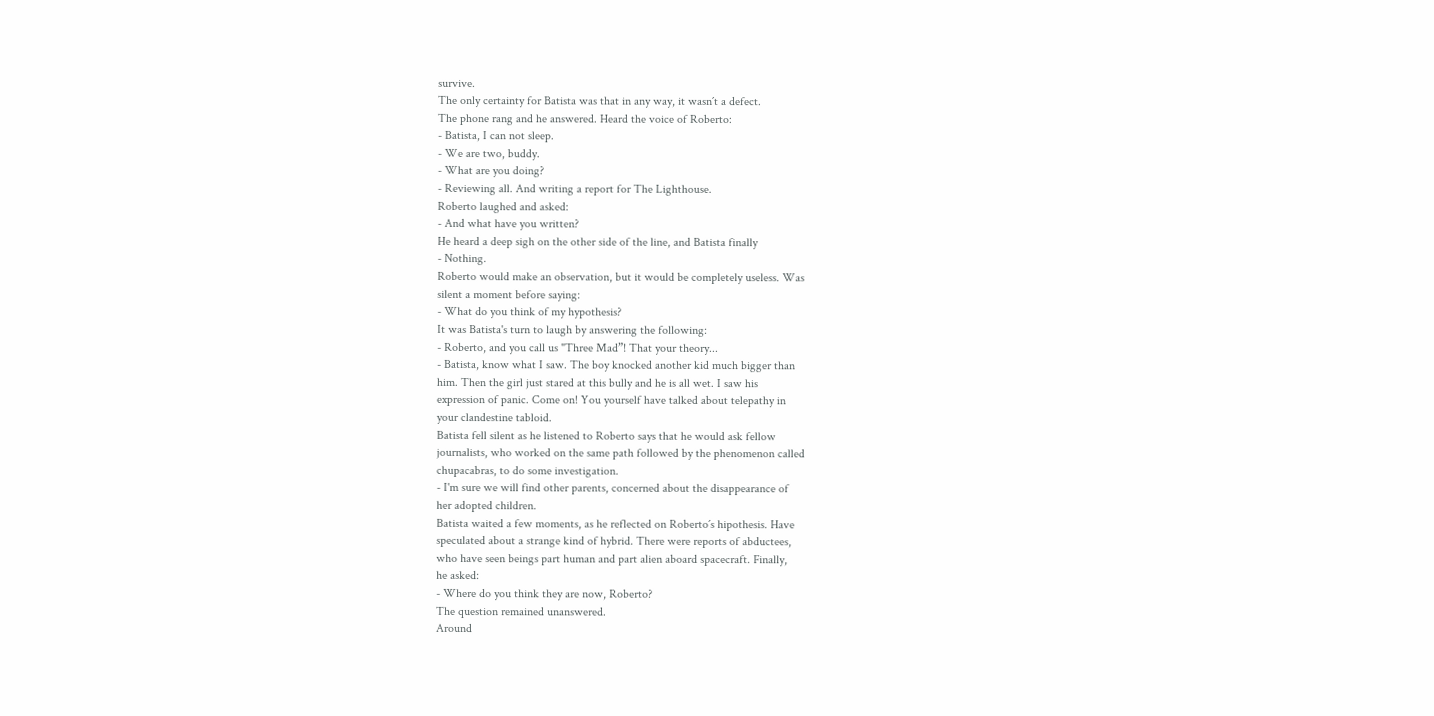survive.
The only certainty for Batista was that in any way, it wasn´t a defect.
The phone rang and he answered. Heard the voice of Roberto:
- Batista, I can not sleep.
- We are two, buddy.
- What are you doing?
- Reviewing all. And writing a report for The Lighthouse.
Roberto laughed and asked:
- And what have you written?
He heard a deep sigh on the other side of the line, and Batista finally
- Nothing.
Roberto would make an observation, but it would be completely useless. Was
silent a moment before saying:
- What do you think of my hypothesis?
It was Batista's turn to laugh by answering the following:
- Roberto, and you call us "Three Mad”! That your theory...
- Batista, know what I saw. The boy knocked another kid much bigger than
him. Then the girl just stared at this bully and he is all wet. I saw his
expression of panic. Come on! You yourself have talked about telepathy in
your clandestine tabloid.
Batista fell silent as he listened to Roberto says that he would ask fellow
journalists, who worked on the same path followed by the phenomenon called
chupacabras, to do some investigation.
- I'm sure we will find other parents, concerned about the disappearance of
her adopted children.
Batista waited a few moments, as he reflected on Roberto´s hipothesis. Have
speculated about a strange kind of hybrid. There were reports of abductees,
who have seen beings part human and part alien aboard spacecraft. Finally,
he asked:
- Where do you think they are now, Roberto?
The question remained unanswered.
Around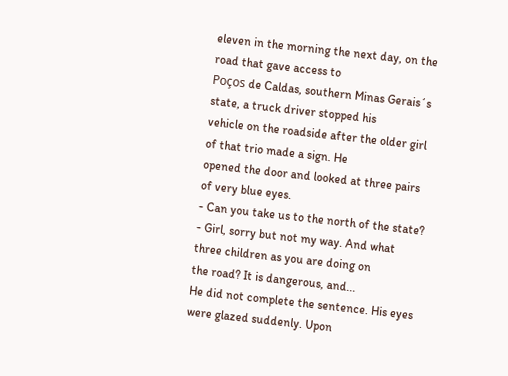eleven in the morning the next day, on the road that gave access to
Poços de Caldas, southern Minas Gerais´s state, a truck driver stopped his
vehicle on the roadside after the older girl of that trio made a sign. He
opened the door and looked at three pairs of very blue eyes.
- Can you take us to the north of the state?
- Girl, sorry but not my way. And what three children as you are doing on
the road? It is dangerous, and...
He did not complete the sentence. His eyes were glazed suddenly. Upon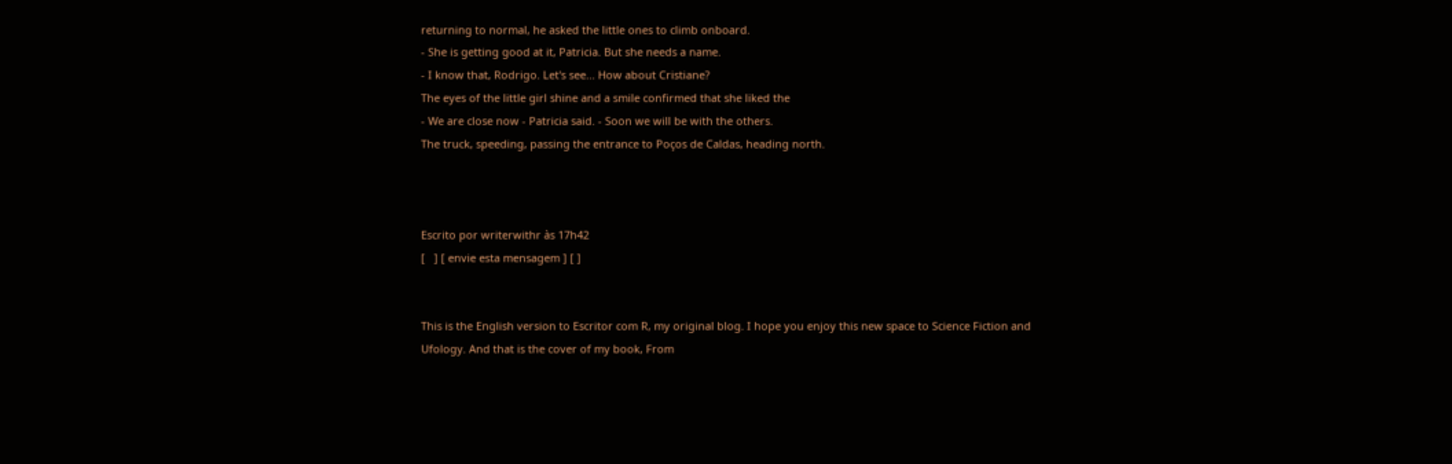returning to normal, he asked the little ones to climb onboard.
- She is getting good at it, Patricia. But she needs a name.
- I know that, Rodrigo. Let's see... How about Cristiane?
The eyes of the little girl shine and a smile confirmed that she liked the
- We are close now - Patricia said. - Soon we will be with the others.
The truck, speeding, passing the entrance to Poços de Caldas, heading north.



Escrito por writerwithr às 17h42
[   ] [ envie esta mensagem ] [ ]


This is the English version to Escritor com R, my original blog. I hope you enjoy this new space to Science Fiction and Ufology. And that is the cover of my book, From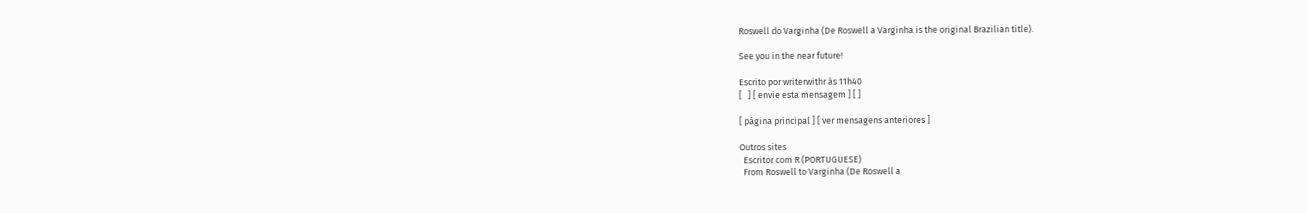Roswell do Varginha (De Roswell a Varginha is the original Brazilian title).

See you in the near future!

Escrito por writerwithr às 11h40
[   ] [ envie esta mensagem ] [ ]

[ página principal ] [ ver mensagens anteriores ]

Outros sites
  Escritor com R (PORTUGUESE)
  From Roswell to Varginha (De Roswell a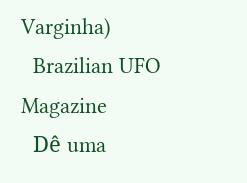Varginha)
  Brazilian UFO Magazine
  Dê uma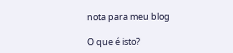nota para meu blog

O que é isto?